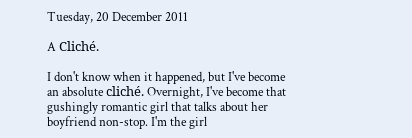Tuesday, 20 December 2011

A Cliché.

I don't know when it happened, but I've become an absolute cliché. Overnight, I've become that gushingly romantic girl that talks about her boyfriend non-stop. I'm the girl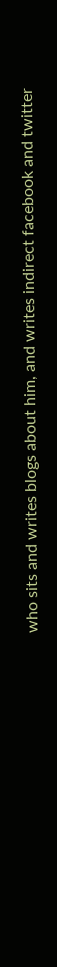who sits and writes blogs about him, and writes indirect facebook and twitter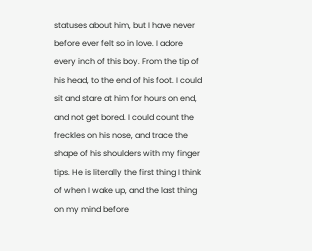statuses about him, but I have never before ever felt so in love. I adore every inch of this boy. From the tip of his head, to the end of his foot. I could sit and stare at him for hours on end, and not get bored. I could count the freckles on his nose, and trace the shape of his shoulders with my finger tips. He is literally the first thing I think of when I wake up, and the last thing on my mind before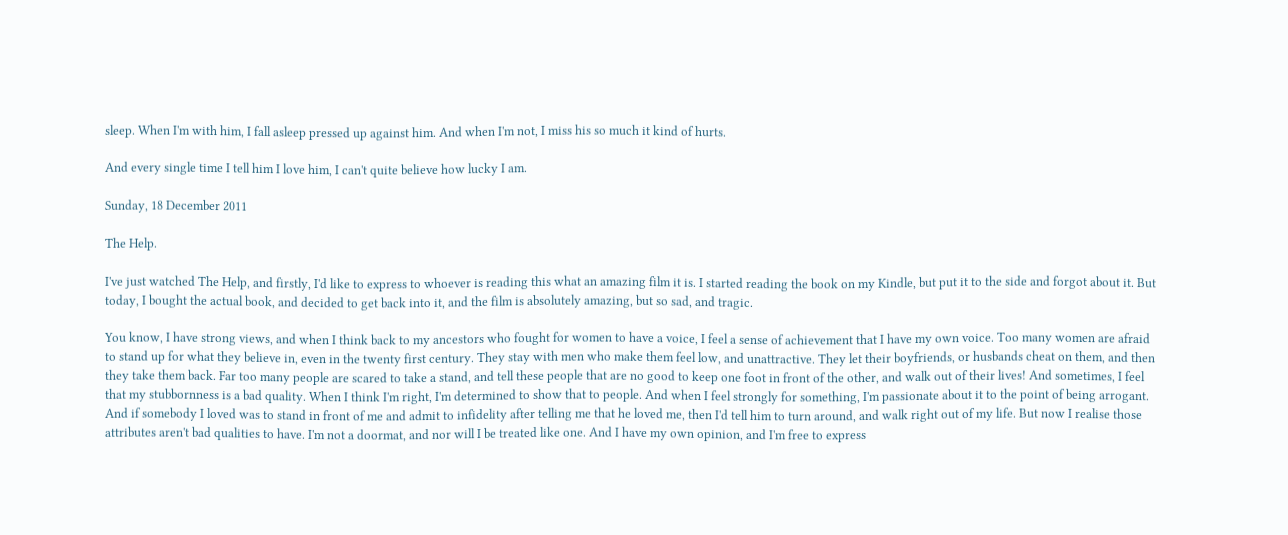sleep. When I'm with him, I fall asleep pressed up against him. And when I'm not, I miss his so much it kind of hurts.

And every single time I tell him I love him, I can't quite believe how lucky I am.

Sunday, 18 December 2011

The Help.

I've just watched The Help, and firstly, I'd like to express to whoever is reading this what an amazing film it is. I started reading the book on my Kindle, but put it to the side and forgot about it. But today, I bought the actual book, and decided to get back into it, and the film is absolutely amazing, but so sad, and tragic.

You know, I have strong views, and when I think back to my ancestors who fought for women to have a voice, I feel a sense of achievement that I have my own voice. Too many women are afraid to stand up for what they believe in, even in the twenty first century. They stay with men who make them feel low, and unattractive. They let their boyfriends, or husbands cheat on them, and then they take them back. Far too many people are scared to take a stand, and tell these people that are no good to keep one foot in front of the other, and walk out of their lives! And sometimes, I feel that my stubbornness is a bad quality. When I think I'm right, I'm determined to show that to people. And when I feel strongly for something, I'm passionate about it to the point of being arrogant. And if somebody I loved was to stand in front of me and admit to infidelity after telling me that he loved me, then I'd tell him to turn around, and walk right out of my life. But now I realise those attributes aren't bad qualities to have. I'm not a doormat, and nor will I be treated like one. And I have my own opinion, and I'm free to express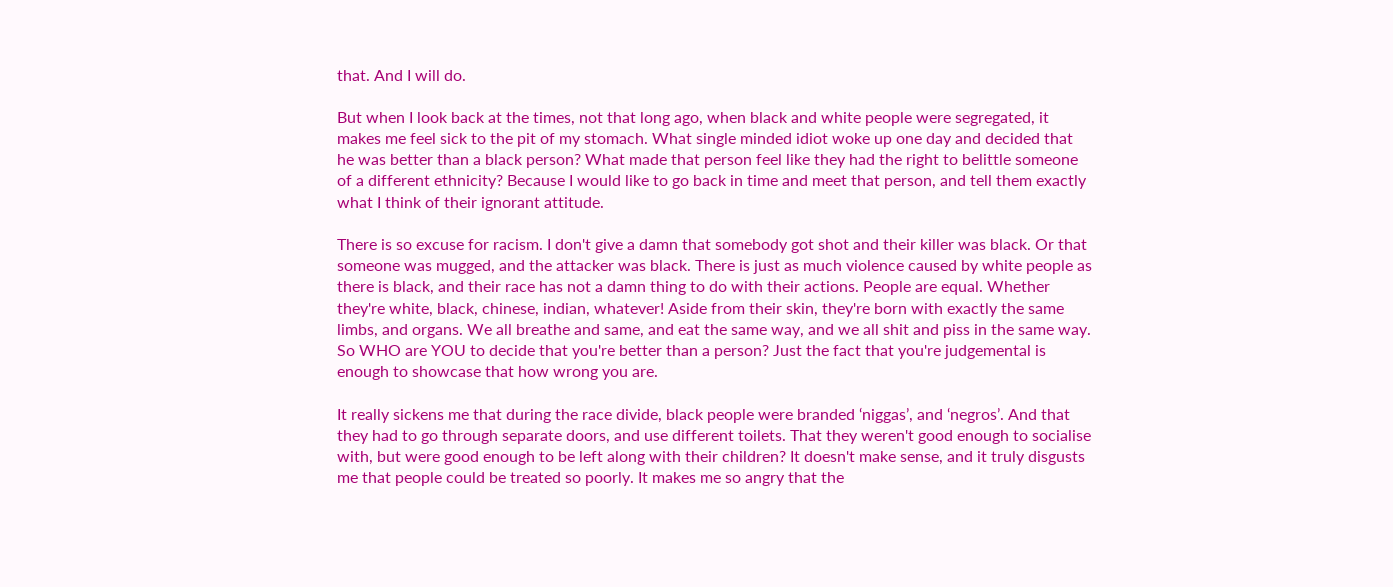that. And I will do.

But when I look back at the times, not that long ago, when black and white people were segregated, it makes me feel sick to the pit of my stomach. What single minded idiot woke up one day and decided that he was better than a black person? What made that person feel like they had the right to belittle someone of a different ethnicity? Because I would like to go back in time and meet that person, and tell them exactly what I think of their ignorant attitude.

There is so excuse for racism. I don't give a damn that somebody got shot and their killer was black. Or that someone was mugged, and the attacker was black. There is just as much violence caused by white people as there is black, and their race has not a damn thing to do with their actions. People are equal. Whether they're white, black, chinese, indian, whatever! Aside from their skin, they're born with exactly the same limbs, and organs. We all breathe and same, and eat the same way, and we all shit and piss in the same way. So WHO are YOU to decide that you're better than a person? Just the fact that you're judgemental is enough to showcase that how wrong you are.

It really sickens me that during the race divide, black people were branded ‘niggas’, and ‘negros’. And that they had to go through separate doors, and use different toilets. That they weren't good enough to socialise with, but were good enough to be left along with their children? It doesn't make sense, and it truly disgusts me that people could be treated so poorly. It makes me so angry that the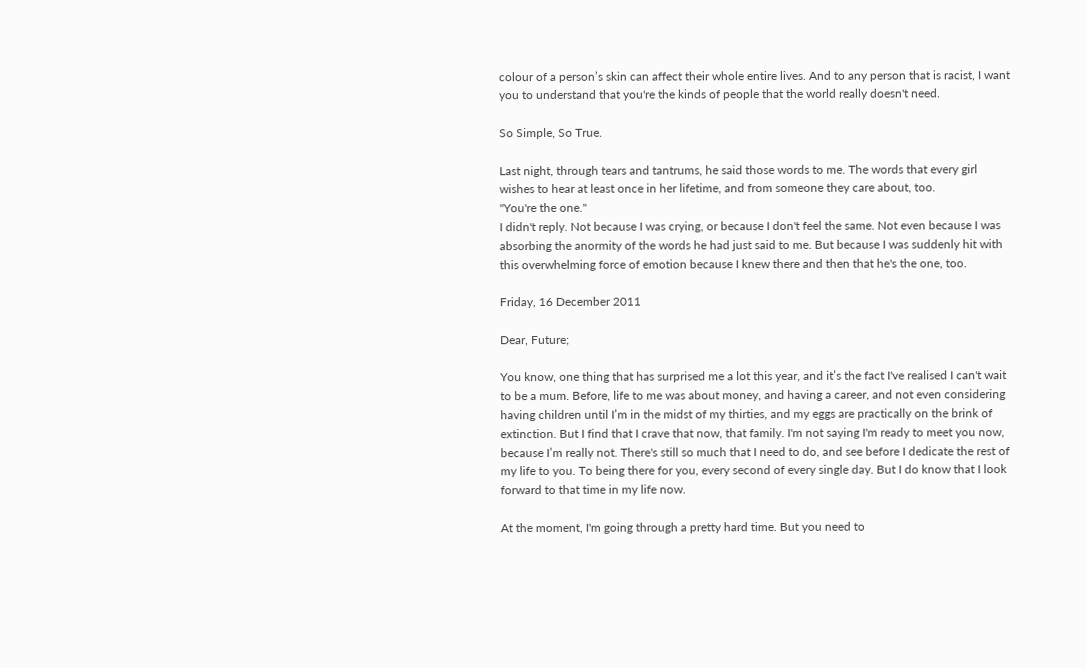colour of a person’s skin can affect their whole entire lives. And to any person that is racist, I want you to understand that you're the kinds of people that the world really doesn't need.

So Simple, So True.

Last night, through tears and tantrums, he said those words to me. The words that every girl wishes to hear at least once in her lifetime, and from someone they care about, too.
"You're the one."
I didn't reply. Not because I was crying, or because I don't feel the same. Not even because I was absorbing the anormity of the words he had just said to me. But because I was suddenly hit with this overwhelming force of emotion because I knew there and then that he's the one, too.

Friday, 16 December 2011

Dear, Future;

You know, one thing that has surprised me a lot this year, and it’s the fact I've realised I can't wait to be a mum. Before, life to me was about money, and having a career, and not even considering having children until I’m in the midst of my thirties, and my eggs are practically on the brink of extinction. But I find that I crave that now, that family. I'm not saying I'm ready to meet you now, because I’m really not. There's still so much that I need to do, and see before I dedicate the rest of my life to you. To being there for you, every second of every single day. But I do know that I look forward to that time in my life now.

At the moment, I'm going through a pretty hard time. But you need to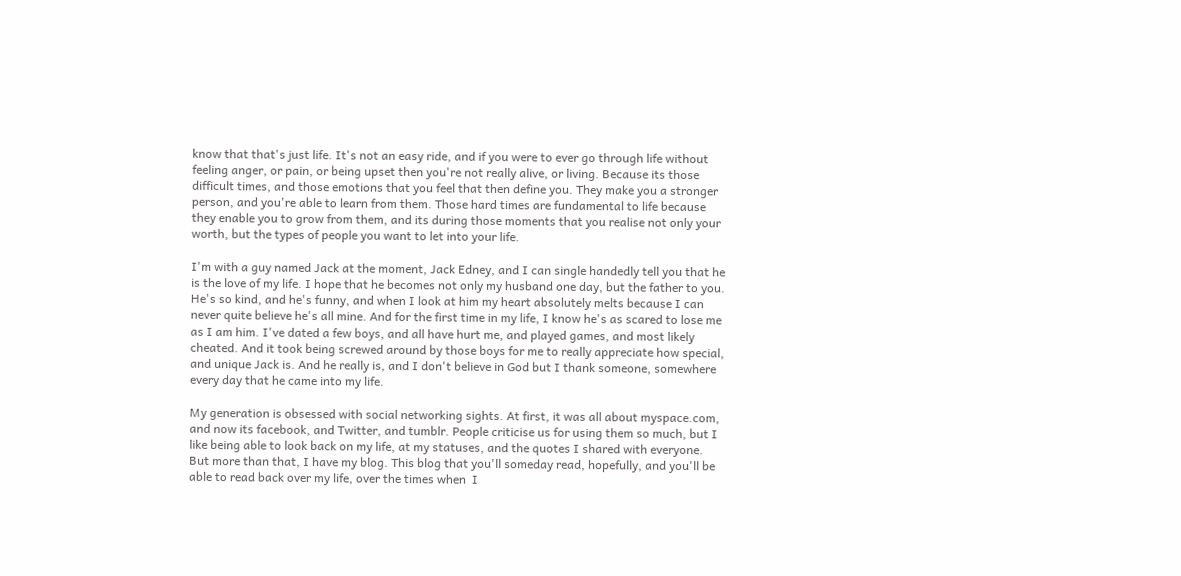know that that's just life. It's not an easy ride, and if you were to ever go through life without feeling anger, or pain, or being upset then you're not really alive, or living. Because its those difficult times, and those emotions that you feel that then define you. They make you a stronger person, and you're able to learn from them. Those hard times are fundamental to life because they enable you to grow from them, and its during those moments that you realise not only your worth, but the types of people you want to let into your life.

I'm with a guy named Jack at the moment, Jack Edney, and I can single handedly tell you that he is the love of my life. I hope that he becomes not only my husband one day, but the father to you. He's so kind, and he's funny, and when I look at him my heart absolutely melts because I can never quite believe he's all mine. And for the first time in my life, I know he's as scared to lose me as I am him. I've dated a few boys, and all have hurt me, and played games, and most likely cheated. And it took being screwed around by those boys for me to really appreciate how special, and unique Jack is. And he really is, and I don't believe in God but I thank someone, somewhere every day that he came into my life.

My generation is obsessed with social networking sights. At first, it was all about myspace.com, and now its facebook, and Twitter, and tumblr. People criticise us for using them so much, but I like being able to look back on my life, at my statuses, and the quotes I shared with everyone. But more than that, I have my blog. This blog that you'll someday read, hopefully, and you'll be able to read back over my life, over the times when  I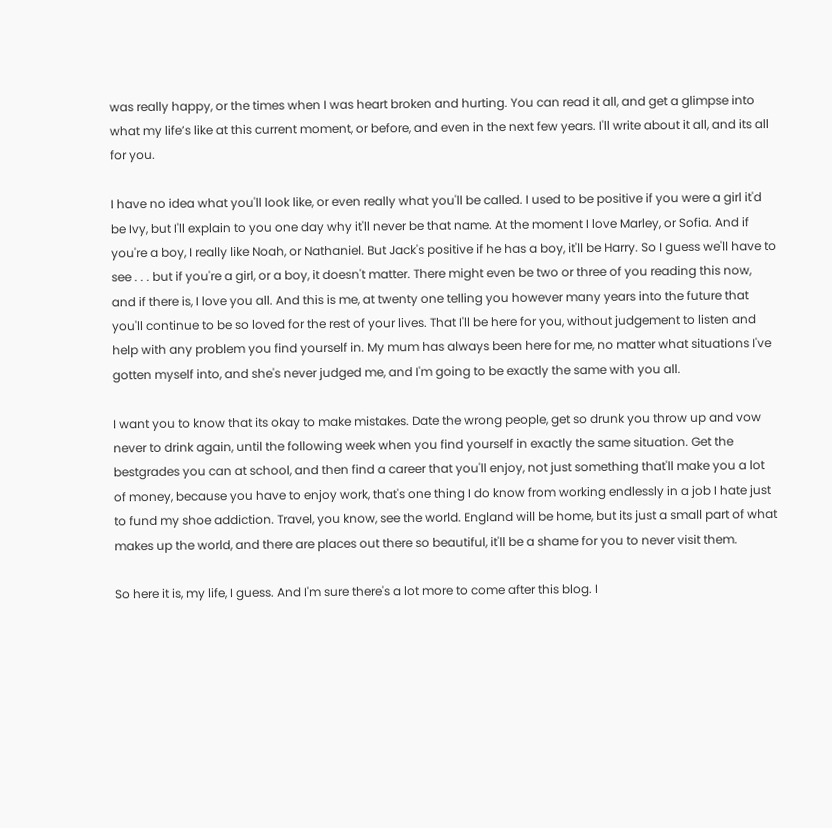was really happy, or the times when I was heart broken and hurting. You can read it all, and get a glimpse into what my life’s like at this current moment, or before, and even in the next few years. I'll write about it all, and its all for you.

I have no idea what you'll look like, or even really what you'll be called. I used to be positive if you were a girl it'd be Ivy, but I'll explain to you one day why it'll never be that name. At the moment I love Marley, or Sofia. And if you're a boy, I really like Noah, or Nathaniel. But Jack's positive if he has a boy, it'll be Harry. So I guess we'll have to see . . . but if you're a girl, or a boy, it doesn't matter. There might even be two or three of you reading this now, and if there is, I love you all. And this is me, at twenty one telling you however many years into the future that you'll continue to be so loved for the rest of your lives. That I'll be here for you, without judgement to listen and help with any problem you find yourself in. My mum has always been here for me, no matter what situations I've gotten myself into, and she's never judged me, and I'm going to be exactly the same with you all.

I want you to know that its okay to make mistakes. Date the wrong people, get so drunk you throw up and vow never to drink again, until the following week when you find yourself in exactly the same situation. Get the bestgrades you can at school, and then find a career that you'll enjoy, not just something that'll make you a lot of money, because you have to enjoy work, that's one thing I do know from working endlessly in a job I hate just to fund my shoe addiction. Travel, you know, see the world. England will be home, but its just a small part of what makes up the world, and there are places out there so beautiful, it'll be a shame for you to never visit them.

So here it is, my life, I guess. And I'm sure there's a lot more to come after this blog. I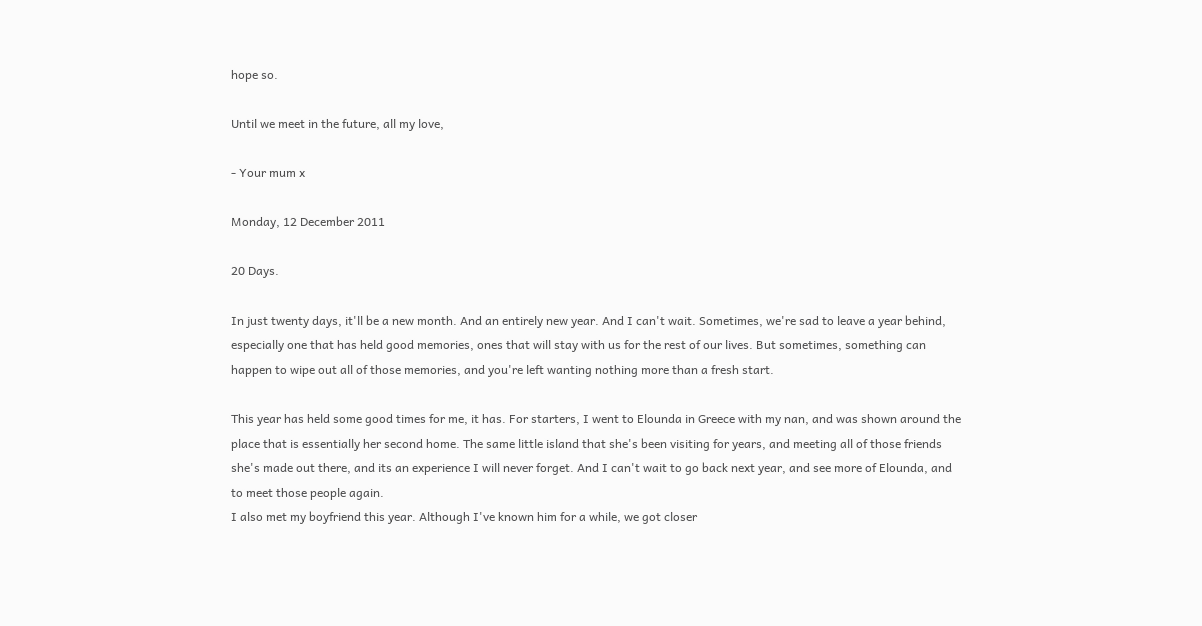hope so.

Until we meet in the future, all my love,

- Your mum x

Monday, 12 December 2011

20 Days.

In just twenty days, it'll be a new month. And an entirely new year. And I can't wait. Sometimes, we're sad to leave a year behind, especially one that has held good memories, ones that will stay with us for the rest of our lives. But sometimes, something can happen to wipe out all of those memories, and you're left wanting nothing more than a fresh start.

This year has held some good times for me, it has. For starters, I went to Elounda in Greece with my nan, and was shown around the place that is essentially her second home. The same little island that she's been visiting for years, and meeting all of those friends she's made out there, and its an experience I will never forget. And I can't wait to go back next year, and see more of Elounda, and to meet those people again.
I also met my boyfriend this year. Although I've known him for a while, we got closer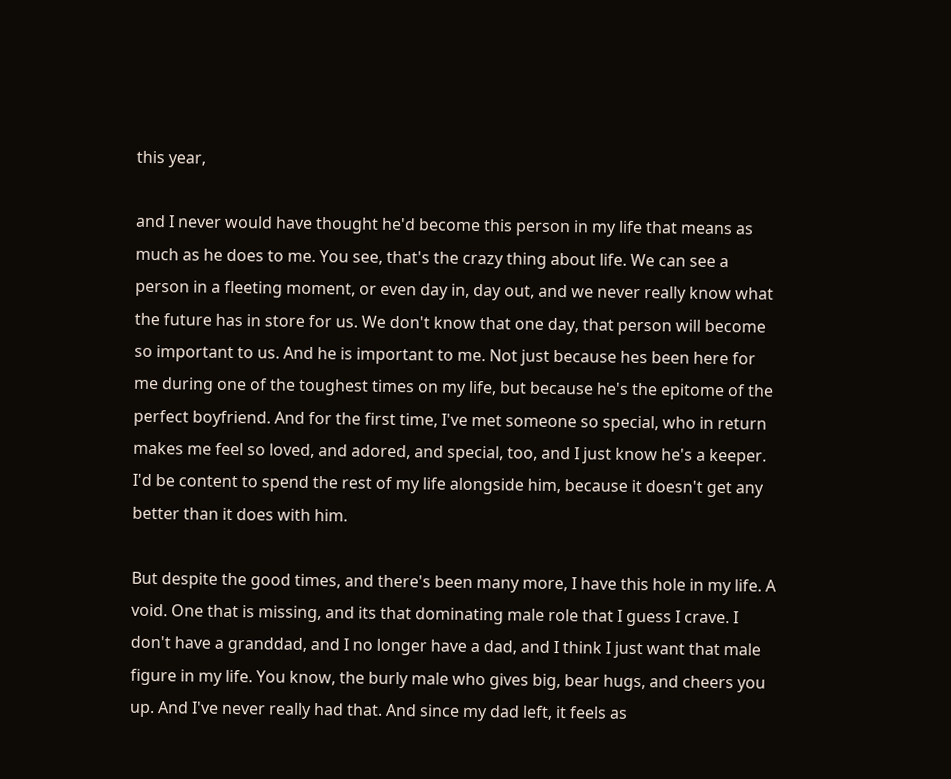this year,

and I never would have thought he'd become this person in my life that means as much as he does to me. You see, that's the crazy thing about life. We can see a person in a fleeting moment, or even day in, day out, and we never really know what the future has in store for us. We don't know that one day, that person will become so important to us. And he is important to me. Not just because hes been here for me during one of the toughest times on my life, but because he's the epitome of the perfect boyfriend. And for the first time, I've met someone so special, who in return makes me feel so loved, and adored, and special, too, and I just know he's a keeper. I'd be content to spend the rest of my life alongside him, because it doesn't get any better than it does with him.

But despite the good times, and there's been many more, I have this hole in my life. A void. One that is missing, and its that dominating male role that I guess I crave. I don't have a granddad, and I no longer have a dad, and I think I just want that male figure in my life. You know, the burly male who gives big, bear hugs, and cheers you up. And I've never really had that. And since my dad left, it feels as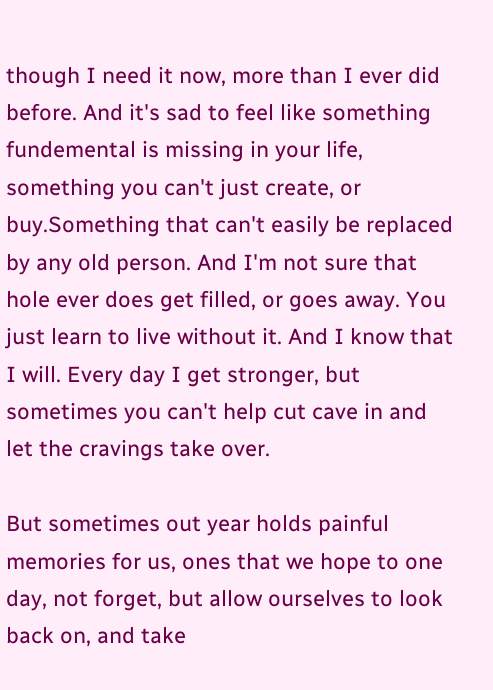though I need it now, more than I ever did before. And it's sad to feel like something fundemental is missing in your life, something you can't just create, or buy.Something that can't easily be replaced by any old person. And I'm not sure that hole ever does get filled, or goes away. You just learn to live without it. And I know that I will. Every day I get stronger, but sometimes you can't help cut cave in and let the cravings take over.

But sometimes out year holds painful memories for us, ones that we hope to one day, not forget, but allow ourselves to look back on, and take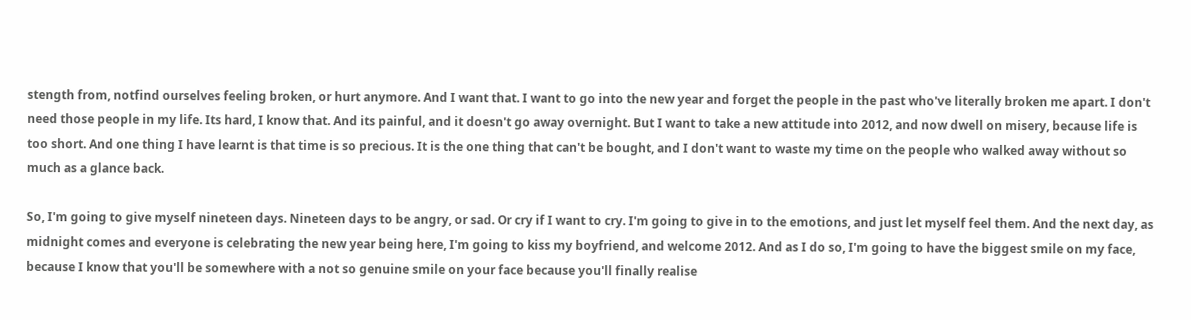stength from, notfind ourselves feeling broken, or hurt anymore. And I want that. I want to go into the new year and forget the people in the past who've literally broken me apart. I don't need those people in my life. Its hard, I know that. And its painful, and it doesn't go away overnight. But I want to take a new attitude into 2012, and now dwell on misery, because life is too short. And one thing I have learnt is that time is so precious. It is the one thing that can't be bought, and I don't want to waste my time on the people who walked away without so much as a glance back.

So, I'm going to give myself nineteen days. Nineteen days to be angry, or sad. Or cry if I want to cry. I'm going to give in to the emotions, and just let myself feel them. And the next day, as midnight comes and everyone is celebrating the new year being here, I'm going to kiss my boyfriend, and welcome 2012. And as I do so, I'm going to have the biggest smile on my face, because I know that you'll be somewhere with a not so genuine smile on your face because you'll finally realise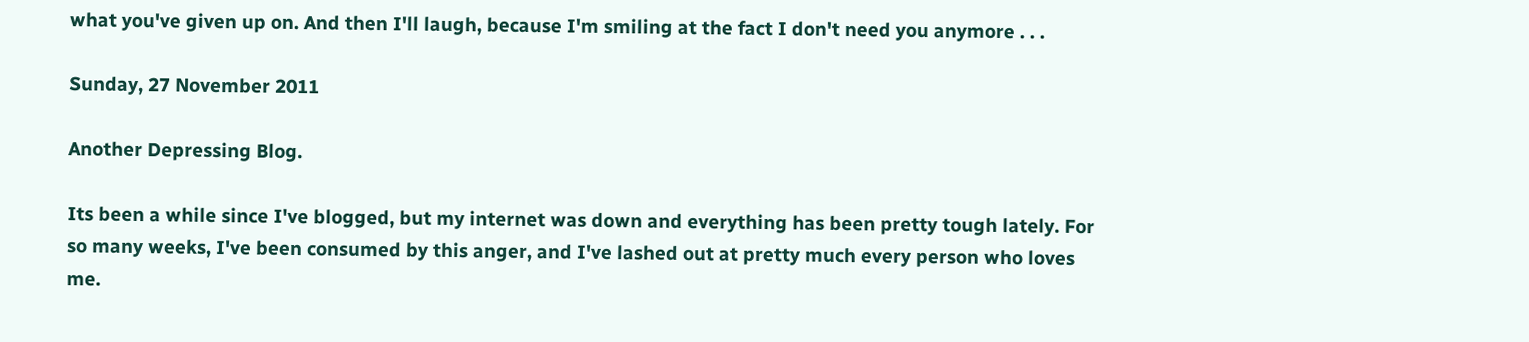what you've given up on. And then I'll laugh, because I'm smiling at the fact I don't need you anymore . . .

Sunday, 27 November 2011

Another Depressing Blog.

Its been a while since I've blogged, but my internet was down and everything has been pretty tough lately. For so many weeks, I've been consumed by this anger, and I've lashed out at pretty much every person who loves me.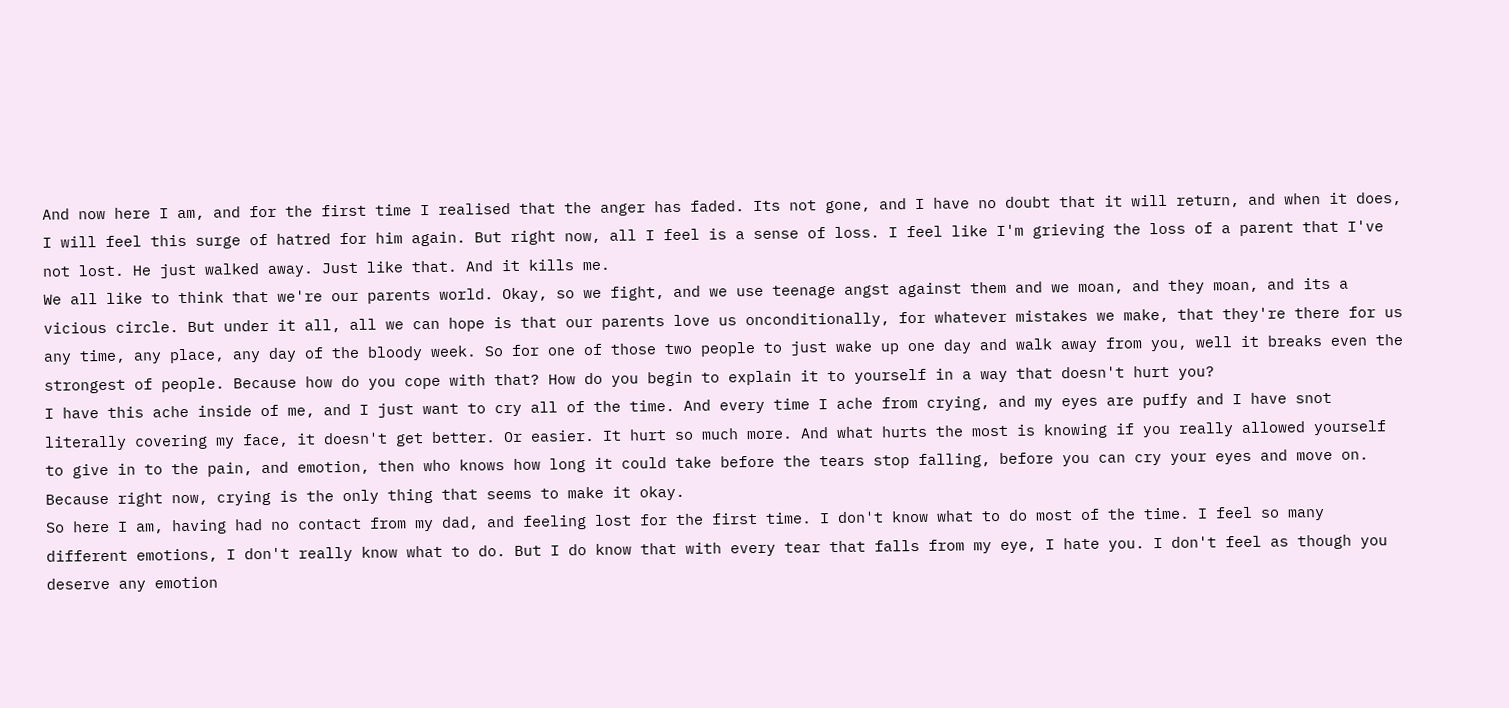And now here I am, and for the first time I realised that the anger has faded. Its not gone, and I have no doubt that it will return, and when it does, I will feel this surge of hatred for him again. But right now, all I feel is a sense of loss. I feel like I'm grieving the loss of a parent that I've not lost. He just walked away. Just like that. And it kills me.
We all like to think that we're our parents world. Okay, so we fight, and we use teenage angst against them and we moan, and they moan, and its a vicious circle. But under it all, all we can hope is that our parents love us onconditionally, for whatever mistakes we make, that they're there for us any time, any place, any day of the bloody week. So for one of those two people to just wake up one day and walk away from you, well it breaks even the strongest of people. Because how do you cope with that? How do you begin to explain it to yourself in a way that doesn't hurt you?
I have this ache inside of me, and I just want to cry all of the time. And every time I ache from crying, and my eyes are puffy and I have snot literally covering my face, it doesn't get better. Or easier. It hurt so much more. And what hurts the most is knowing if you really allowed yourself to give in to the pain, and emotion, then who knows how long it could take before the tears stop falling, before you can cry your eyes and move on. Because right now, crying is the only thing that seems to make it okay.
So here I am, having had no contact from my dad, and feeling lost for the first time. I don't know what to do most of the time. I feel so many different emotions, I don't really know what to do. But I do know that with every tear that falls from my eye, I hate you. I don't feel as though you deserve any emotion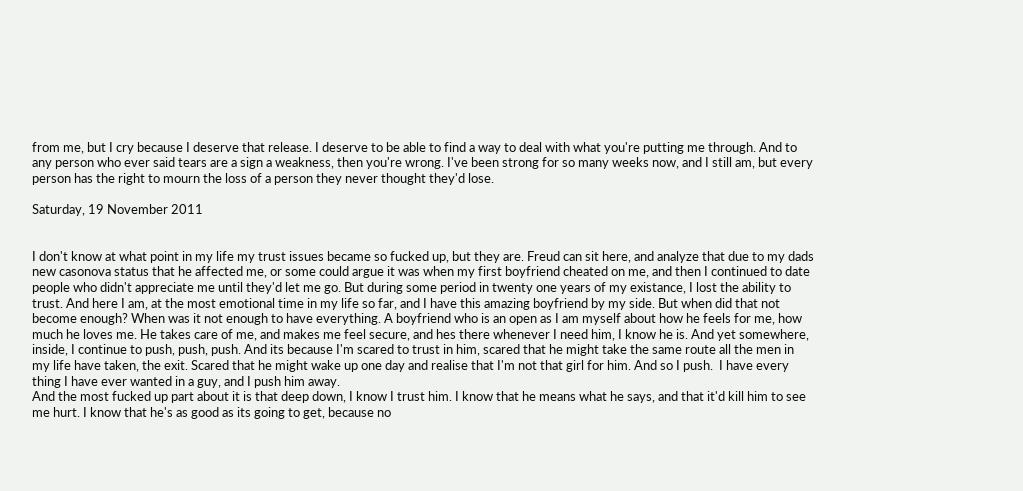from me, but I cry because I deserve that release. I deserve to be able to find a way to deal with what you're putting me through. And to any person who ever said tears are a sign a weakness, then you're wrong. I've been strong for so many weeks now, and I still am, but every person has the right to mourn the loss of a person they never thought they'd lose.

Saturday, 19 November 2011


I don't know at what point in my life my trust issues became so fucked up, but they are. Freud can sit here, and analyze that due to my dads new casonova status that he affected me, or some could argue it was when my first boyfriend cheated on me, and then I continued to date people who didn't appreciate me until they'd let me go. But during some period in twenty one years of my existance, I lost the ability to trust. And here I am, at the most emotional time in my life so far, and I have this amazing boyfriend by my side. But when did that not become enough? When was it not enough to have everything. A boyfriend who is an open as I am myself about how he feels for me, how much he loves me. He takes care of me, and makes me feel secure, and hes there whenever I need him, I know he is. And yet somewhere, inside, I continue to push, push, push. And its because I'm scared to trust in him, scared that he might take the same route all the men in my life have taken, the exit. Scared that he might wake up one day and realise that I'm not that girl for him. And so I push.  I have every thing I have ever wanted in a guy, and I push him away.
And the most fucked up part about it is that deep down, I know I trust him. I know that he means what he says, and that it'd kill him to see me hurt. I know that he's as good as its going to get, because no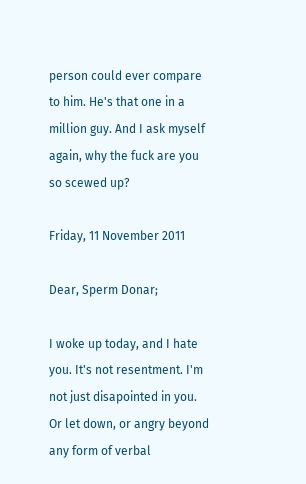person could ever compare to him. He's that one in a million guy. And I ask myself again, why the fuck are you so scewed up?

Friday, 11 November 2011

Dear, Sperm Donar;

I woke up today, and I hate you. It's not resentment. I'm not just disapointed in you. Or let down, or angry beyond any form of verbal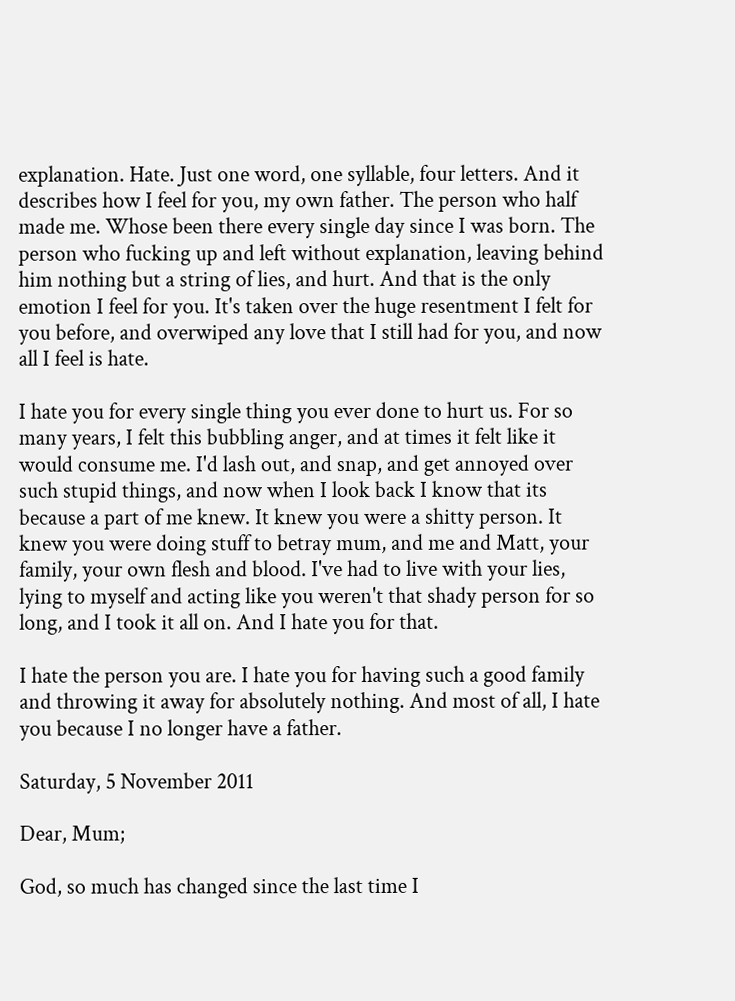explanation. Hate. Just one word, one syllable, four letters. And it describes how I feel for you, my own father. The person who half made me. Whose been there every single day since I was born. The person who fucking up and left without explanation, leaving behind him nothing but a string of lies, and hurt. And that is the only emotion I feel for you. It's taken over the huge resentment I felt for you before, and overwiped any love that I still had for you, and now all I feel is hate.

I hate you for every single thing you ever done to hurt us. For so many years, I felt this bubbling anger, and at times it felt like it would consume me. I'd lash out, and snap, and get annoyed over such stupid things, and now when I look back I know that its because a part of me knew. It knew you were a shitty person. It knew you were doing stuff to betray mum, and me and Matt, your family, your own flesh and blood. I've had to live with your lies, lying to myself and acting like you weren't that shady person for so long, and I took it all on. And I hate you for that.

I hate the person you are. I hate you for having such a good family and throwing it away for absolutely nothing. And most of all, I hate you because I no longer have a father.

Saturday, 5 November 2011

Dear, Mum;

God, so much has changed since the last time I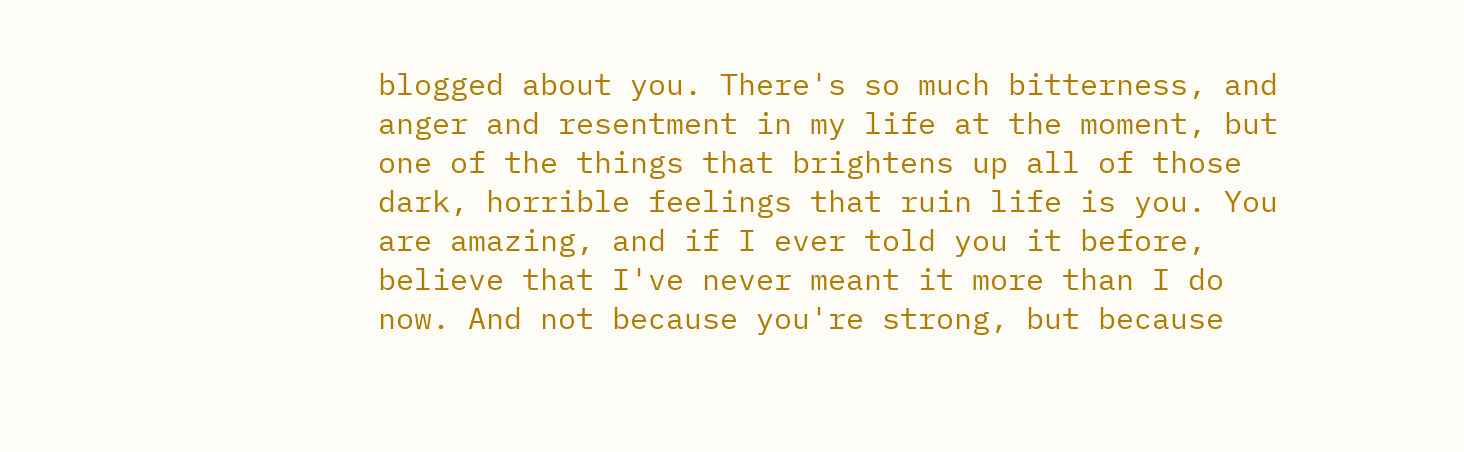blogged about you. There's so much bitterness, and anger and resentment in my life at the moment, but one of the things that brightens up all of those dark, horrible feelings that ruin life is you. You are amazing, and if I ever told you it before, believe that I've never meant it more than I do now. And not because you're strong, but because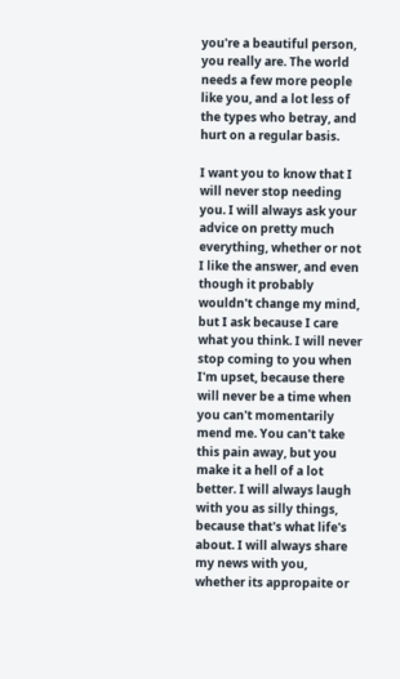you're a beautiful person, you really are. The world needs a few more people like you, and a lot less of the types who betray, and hurt on a regular basis.

I want you to know that I will never stop needing you. I will always ask your advice on pretty much everything, whether or not I like the answer, and even though it probably wouldn't change my mind, but I ask because I care what you think. I will never stop coming to you when I'm upset, because there will never be a time when you can't momentarily mend me. You can't take this pain away, but you make it a hell of a lot better. I will always laugh with you as silly things, because that's what life's about. I will always share my news with you, whether its appropaite or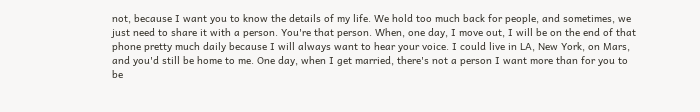not, because I want you to know the details of my life. We hold too much back for people, and sometimes, we just need to share it with a person. You're that person. When, one day, I move out, I will be on the end of that phone pretty much daily because I will always want to hear your voice. I could live in LA, New York, on Mars, and you'd still be home to me. One day, when I get married, there's not a person I want more than for you to be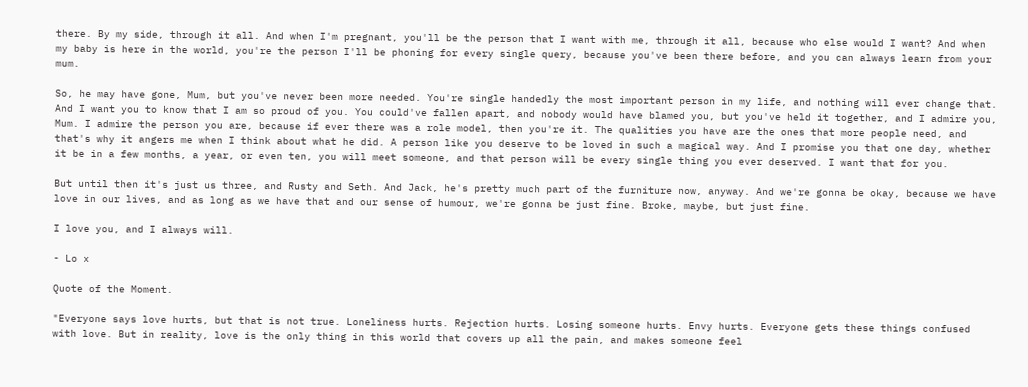there. By my side, through it all. And when I'm pregnant, you'll be the person that I want with me, through it all, because who else would I want? And when my baby is here in the world, you're the person I'll be phoning for every single query, because you've been there before, and you can always learn from your mum.

So, he may have gone, Mum, but you've never been more needed. You're single handedly the most important person in my life, and nothing will ever change that. And I want you to know that I am so proud of you. You could've fallen apart, and nobody would have blamed you, but you've held it together, and I admire you, Mum. I admire the person you are, because if ever there was a role model, then you're it. The qualities you have are the ones that more people need, and that's why it angers me when I think about what he did. A person like you deserve to be loved in such a magical way. And I promise you that one day, whether it be in a few months, a year, or even ten, you will meet someone, and that person will be every single thing you ever deserved. I want that for you.

But until then it's just us three, and Rusty and Seth. And Jack, he's pretty much part of the furniture now, anyway. And we're gonna be okay, because we have love in our lives, and as long as we have that and our sense of humour, we're gonna be just fine. Broke, maybe, but just fine.

I love you, and I always will.

- Lo x

Quote of the Moment.

"Everyone says love hurts, but that is not true. Loneliness hurts. Rejection hurts. Losing someone hurts. Envy hurts. Everyone gets these things confused with love. But in reality, love is the only thing in this world that covers up all the pain, and makes someone feel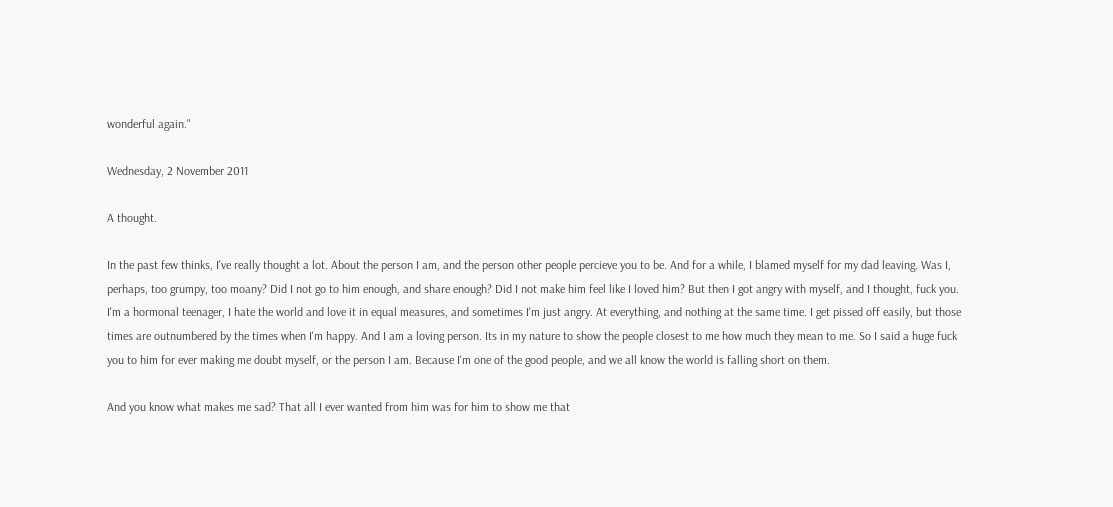wonderful again."

Wednesday, 2 November 2011

A thought.

In the past few thinks, I've really thought a lot. About the person I am, and the person other people percieve you to be. And for a while, I blamed myself for my dad leaving. Was I, perhaps, too grumpy, too moany? Did I not go to him enough, and share enough? Did I not make him feel like I loved him? But then I got angry with myself, and I thought, fuck you. I'm a hormonal teenager, I hate the world and love it in equal measures, and sometimes I'm just angry. At everything, and nothing at the same time. I get pissed off easily, but those times are outnumbered by the times when I'm happy. And I am a loving person. Its in my nature to show the people closest to me how much they mean to me. So I said a huge fuck you to him for ever making me doubt myself, or the person I am. Because I'm one of the good people, and we all know the world is falling short on them.

And you know what makes me sad? That all I ever wanted from him was for him to show me that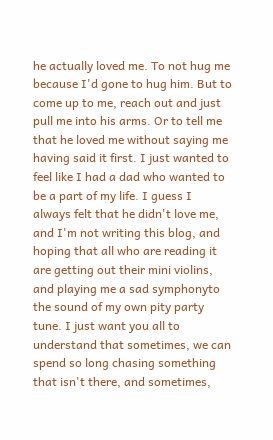he actually loved me. To not hug me because I'd gone to hug him. But to come up to me, reach out and just pull me into his arms. Or to tell me that he loved me without saying me having said it first. I just wanted to feel like I had a dad who wanted to be a part of my life. I guess I always felt that he didn't love me, and I'm not writing this blog, and hoping that all who are reading it are getting out their mini violins, and playing me a sad symphonyto the sound of my own pity party tune. I just want you all to understand that sometimes, we can spend so long chasing something that isn't there, and sometimes,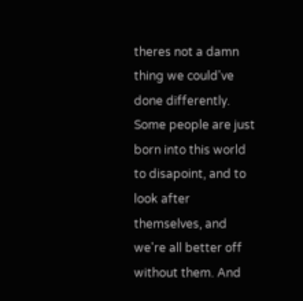theres not a damn thing we could've done differently. Some people are just born into this world to disapoint, and to look after themselves, and we're all better off without them. And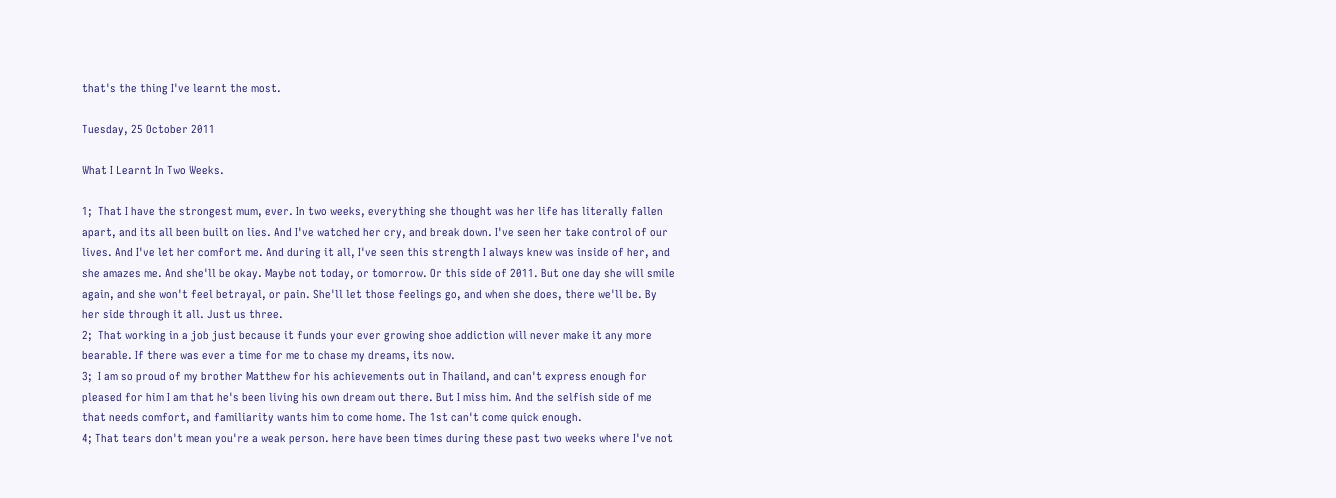that's the thing I've learnt the most.

Tuesday, 25 October 2011

What I Learnt In Two Weeks.

1;  That I have the strongest mum, ever. In two weeks, everything she thought was her life has literally fallen apart, and its all been built on lies. And I've watched her cry, and break down. I've seen her take control of our lives. And I've let her comfort me. And during it all, I've seen this strength I always knew was inside of her, and she amazes me. And she'll be okay. Maybe not today, or tomorrow. Or this side of 2011. But one day she will smile again, and she won't feel betrayal, or pain. She'll let those feelings go, and when she does, there we'll be. By her side through it all. Just us three.
2;  That working in a job just because it funds your ever growing shoe addiction will never make it any more bearable. If there was ever a time for me to chase my dreams, its now.
3;  I am so proud of my brother Matthew for his achievements out in Thailand, and can't express enough for pleased for him I am that he's been living his own dream out there. But I miss him. And the selfish side of me that needs comfort, and familiarity wants him to come home. The 1st can't come quick enough.
4; That tears don't mean you're a weak person. here have been times during these past two weeks where I've not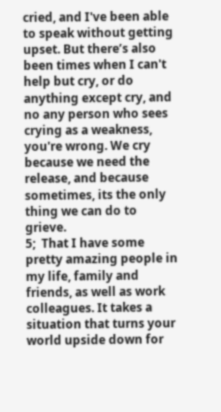cried, and I've been able to speak without getting upset. But there’s also been times when I can't help but cry, or do anything except cry, and no any person who sees crying as a weakness, you're wrong. We cry because we need the release, and because sometimes, its the only thing we can do to grieve.
5;  That I have some pretty amazing people in my life, family and friends, as well as work colleagues. It takes a situation that turns your world upside down for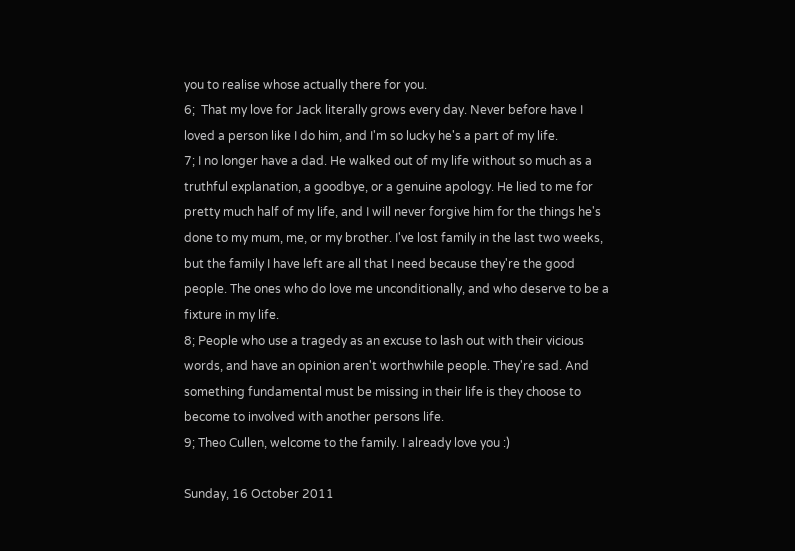you to realise whose actually there for you.
6;  That my love for Jack literally grows every day. Never before have I loved a person like I do him, and I'm so lucky he's a part of my life.
7; I no longer have a dad. He walked out of my life without so much as a truthful explanation, a goodbye, or a genuine apology. He lied to me for pretty much half of my life, and I will never forgive him for the things he's done to my mum, me, or my brother. I've lost family in the last two weeks, but the family I have left are all that I need because they're the good people. The ones who do love me unconditionally, and who deserve to be a fixture in my life.
8; People who use a tragedy as an excuse to lash out with their vicious words, and have an opinion aren't worthwhile people. They're sad. And something fundamental must be missing in their life is they choose to become to involved with another persons life.
9; Theo Cullen, welcome to the family. I already love you :)

Sunday, 16 October 2011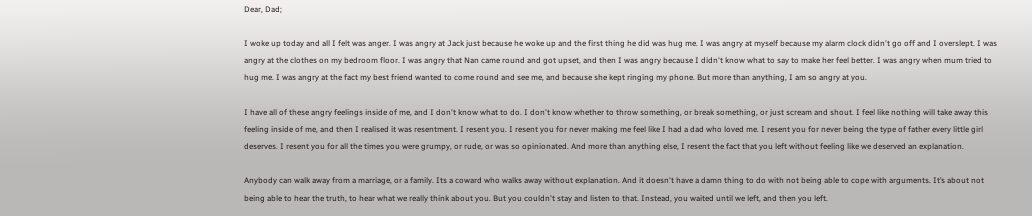Dear, Dad;

I woke up today and all I felt was anger. I was angry at Jack just because he woke up and the first thing he did was hug me. I was angry at myself because my alarm clock didn't go off and I overslept. I was angry at the clothes on my bedroom floor. I was angry that Nan came round and got upset, and then I was angry because I didn't know what to say to make her feel better. I was angry when mum tried to hug me. I was angry at the fact my best friend wanted to come round and see me, and because she kept ringing my phone. But more than anything, I am so angry at you.

I have all of these angry feelings inside of me, and I don't know what to do. I don't know whether to throw something, or break something, or just scream and shout. I feel like nothing will take away this feeling inside of me, and then I realised it was resentment. I resent you. I resent you for never making me feel like I had a dad who loved me. I resent you for never being the type of father every little girl deserves. I resent you for all the times you were grumpy, or rude, or was so opinionated. And more than anything else, I resent the fact that you left without feeling like we deserved an explanation.

Anybody can walk away from a marriage, or a family. Its a coward who walks away without explanation. And it doesn't have a damn thing to do with not being able to cope with arguments. It’s about not being able to hear the truth, to hear what we really think about you. But you couldn't stay and listen to that. Instead, you waited until we left, and then you left.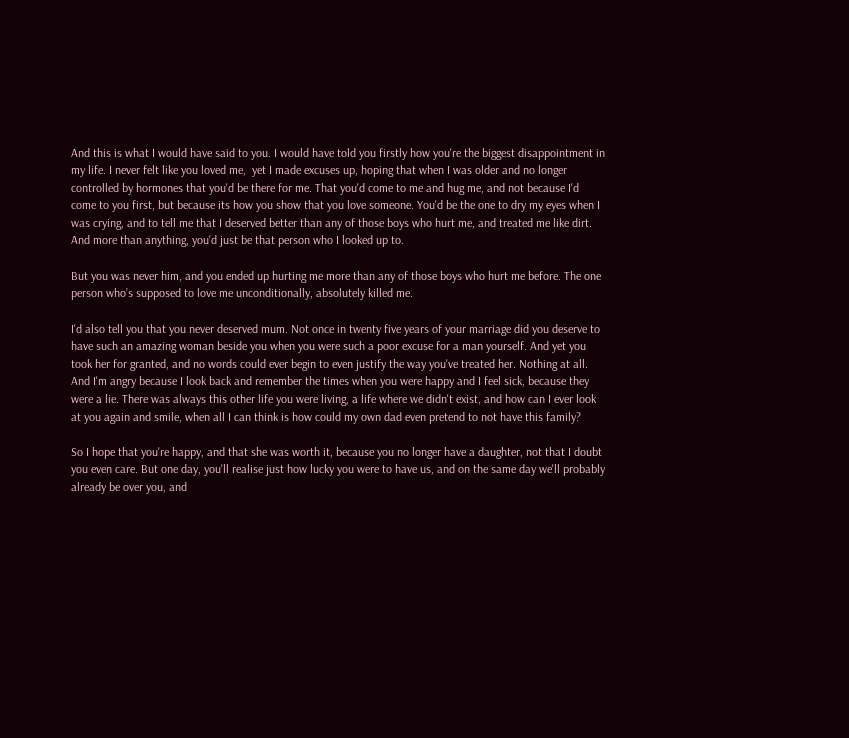And this is what I would have said to you. I would have told you firstly how you're the biggest disappointment in my life. I never felt like you loved me,  yet I made excuses up, hoping that when I was older and no longer controlled by hormones that you'd be there for me. That you'd come to me and hug me, and not because I'd come to you first, but because its how you show that you love someone. You'd be the one to dry my eyes when I was crying, and to tell me that I deserved better than any of those boys who hurt me, and treated me like dirt. And more than anything, you'd just be that person who I looked up to.

But you was never him, and you ended up hurting me more than any of those boys who hurt me before. The one person who’s supposed to love me unconditionally, absolutely killed me.

I'd also tell you that you never deserved mum. Not once in twenty five years of your marriage did you deserve to have such an amazing woman beside you when you were such a poor excuse for a man yourself. And yet you took her for granted, and no words could ever begin to even justify the way you've treated her. Nothing at all. And I'm angry because I look back and remember the times when you were happy and I feel sick, because they were a lie. There was always this other life you were living, a life where we didn't exist, and how can I ever look at you again and smile, when all I can think is how could my own dad even pretend to not have this family?

So I hope that you're happy, and that she was worth it, because you no longer have a daughter, not that I doubt you even care. But one day, you'll realise just how lucky you were to have us, and on the same day we'll probably already be over you, and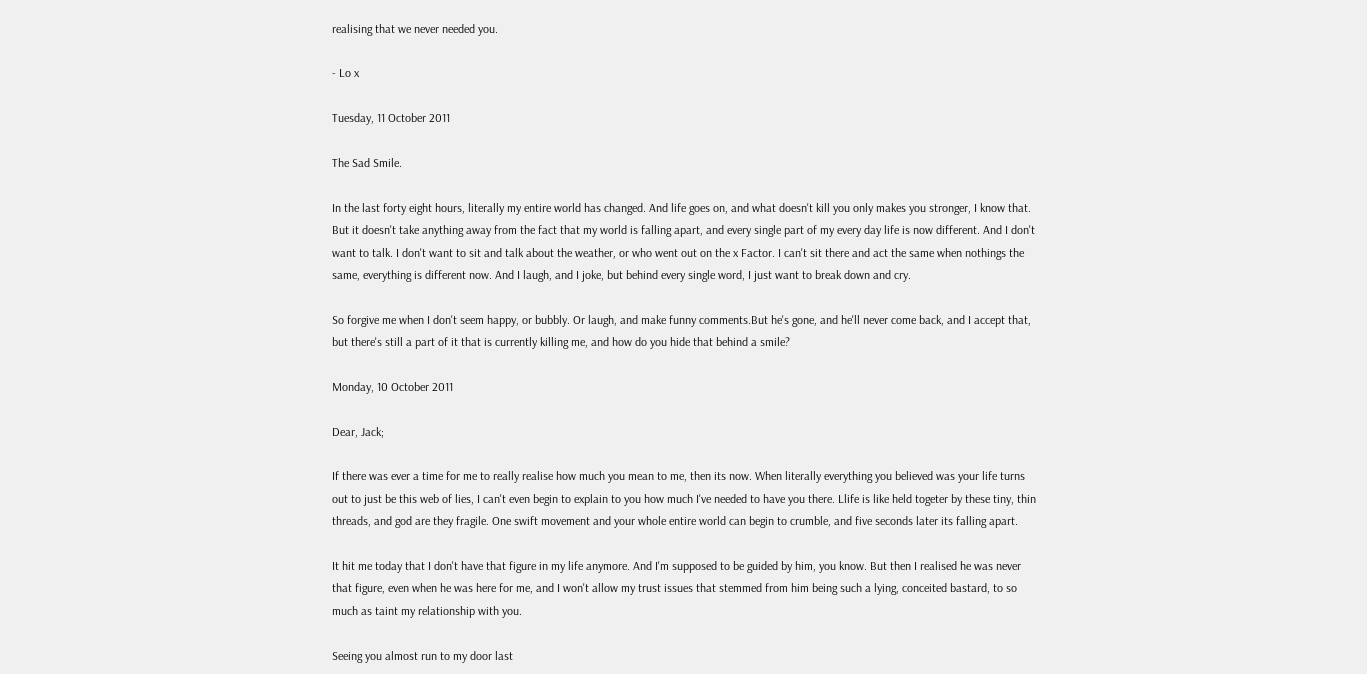realising that we never needed you.

- Lo x

Tuesday, 11 October 2011

The Sad Smile.

In the last forty eight hours, literally my entire world has changed. And life goes on, and what doesn't kill you only makes you stronger, I know that. But it doesn't take anything away from the fact that my world is falling apart, and every single part of my every day life is now different. And I don't want to talk. I don't want to sit and talk about the weather, or who went out on the x Factor. I can't sit there and act the same when nothings the same, everything is different now. And I laugh, and I joke, but behind every single word, I just want to break down and cry.

So forgive me when I don't seem happy, or bubbly. Or laugh, and make funny comments.But he's gone, and he'll never come back, and I accept that, but there's still a part of it that is currently killing me, and how do you hide that behind a smile?

Monday, 10 October 2011

Dear, Jack;

If there was ever a time for me to really realise how much you mean to me, then its now. When literally everything you believed was your life turns out to just be this web of lies, I can't even begin to explain to you how much I've needed to have you there. Llife is like held togeter by these tiny, thin threads, and god are they fragile. One swift movement and your whole entire world can begin to crumble, and five seconds later its falling apart.

It hit me today that I don't have that figure in my life anymore. And I'm supposed to be guided by him, you know. But then I realised he was never that figure, even when he was here for me, and I won't allow my trust issues that stemmed from him being such a lying, conceited bastard, to so much as taint my relationship with you.

Seeing you almost run to my door last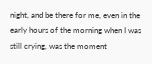night, and be there for me, even in the early hours of the morning when I was still crying, was the moment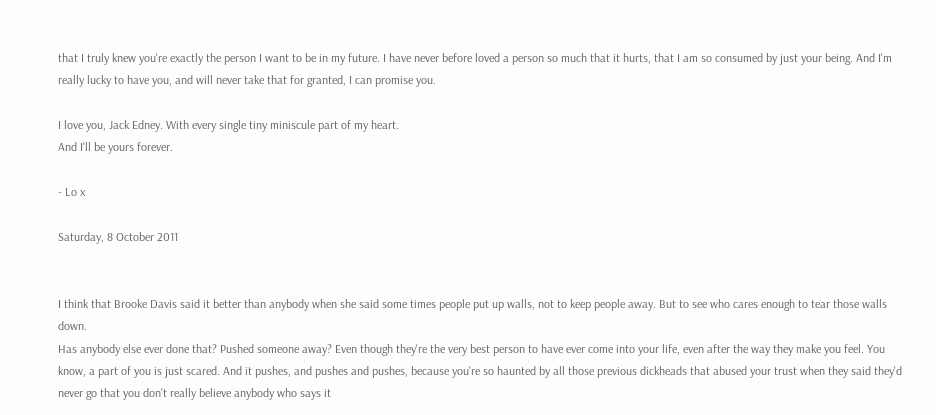that I truly knew you're exactly the person I want to be in my future. I have never before loved a person so much that it hurts, that I am so consumed by just your being. And I'm really lucky to have you, and will never take that for granted, I can promise you.

I love you, Jack Edney. With every single tiny miniscule part of my heart.
And I'll be yours forever.

- Lo x

Saturday, 8 October 2011


I think that Brooke Davis said it better than anybody when she said some times people put up walls, not to keep people away. But to see who cares enough to tear those walls down.
Has anybody else ever done that? Pushed someone away? Even though they're the very best person to have ever come into your life, even after the way they make you feel. You know, a part of you is just scared. And it pushes, and pushes and pushes, because you're so haunted by all those previous dickheads that abused your trust when they said they'd never go that you don't really believe anybody who says it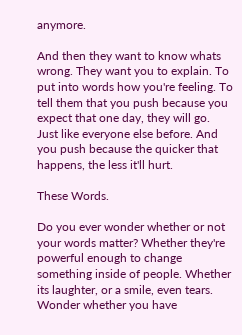anymore.

And then they want to know whats wrong. They want you to explain. To put into words how you're feeling. To tell them that you push because you expect that one day, they will go. Just like everyone else before. And you push because the quicker that happens, the less it'll hurt.

These Words.

Do you ever wonder whether or not your words matter? Whether they're powerful enough to change something inside of people. Whether its laughter, or a smile, even tears. Wonder whether you have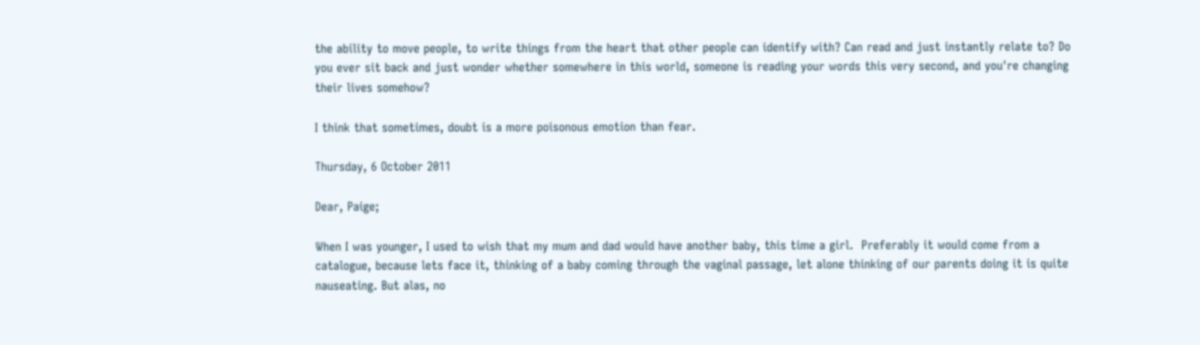the ability to move people, to write things from the heart that other people can identify with? Can read and just instantly relate to? Do you ever sit back and just wonder whether somewhere in this world, someone is reading your words this very second, and you're changing their lives somehow?

I think that sometimes, doubt is a more poisonous emotion than fear.

Thursday, 6 October 2011

Dear, Paige;

When I was younger, I used to wish that my mum and dad would have another baby, this time a girl.  Preferably it would come from a catalogue, because lets face it, thinking of a baby coming through the vaginal passage, let alone thinking of our parents doing it is quite nauseating. But alas, no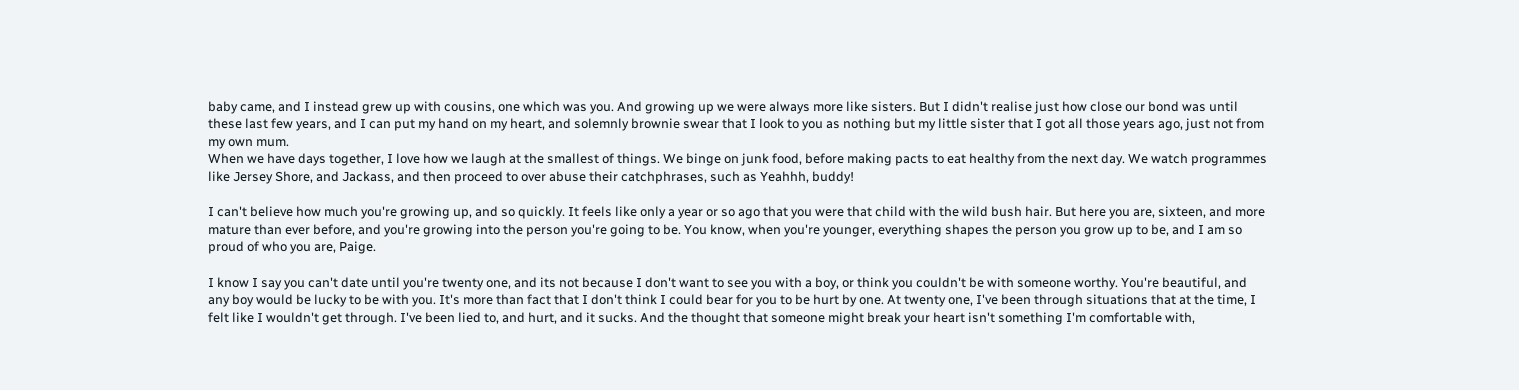baby came, and I instead grew up with cousins, one which was you. And growing up we were always more like sisters. But I didn't realise just how close our bond was until these last few years, and I can put my hand on my heart, and solemnly brownie swear that I look to you as nothing but my little sister that I got all those years ago, just not from my own mum.
When we have days together, I love how we laugh at the smallest of things. We binge on junk food, before making pacts to eat healthy from the next day. We watch programmes like Jersey Shore, and Jackass, and then proceed to over abuse their catchphrases, such as Yeahhh, buddy!

I can't believe how much you're growing up, and so quickly. It feels like only a year or so ago that you were that child with the wild bush hair. But here you are, sixteen, and more mature than ever before, and you're growing into the person you're going to be. You know, when you're younger, everything shapes the person you grow up to be, and I am so proud of who you are, Paige.

I know I say you can't date until you're twenty one, and its not because I don't want to see you with a boy, or think you couldn't be with someone worthy. You're beautiful, and any boy would be lucky to be with you. It's more than fact that I don't think I could bear for you to be hurt by one. At twenty one, I've been through situations that at the time, I felt like I wouldn't get through. I've been lied to, and hurt, and it sucks. And the thought that someone might break your heart isn't something I'm comfortable with,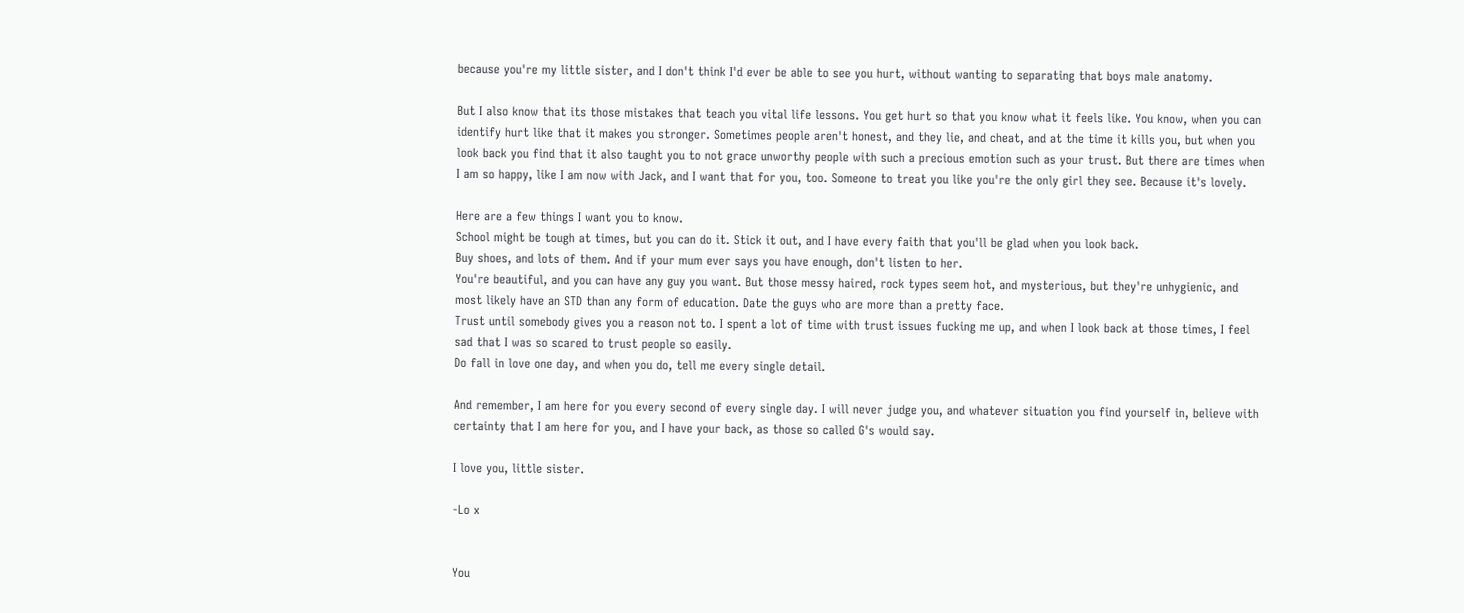because you're my little sister, and I don't think I'd ever be able to see you hurt, without wanting to separating that boys male anatomy.

But I also know that its those mistakes that teach you vital life lessons. You get hurt so that you know what it feels like. You know, when you can identify hurt like that it makes you stronger. Sometimes people aren't honest, and they lie, and cheat, and at the time it kills you, but when you look back you find that it also taught you to not grace unworthy people with such a precious emotion such as your trust. But there are times when I am so happy, like I am now with Jack, and I want that for you, too. Someone to treat you like you're the only girl they see. Because it's lovely.

Here are a few things I want you to know.
School might be tough at times, but you can do it. Stick it out, and I have every faith that you'll be glad when you look back.
Buy shoes, and lots of them. And if your mum ever says you have enough, don't listen to her.
You're beautiful, and you can have any guy you want. But those messy haired, rock types seem hot, and mysterious, but they're unhygienic, and most likely have an STD than any form of education. Date the guys who are more than a pretty face.
Trust until somebody gives you a reason not to. I spent a lot of time with trust issues fucking me up, and when I look back at those times, I feel sad that I was so scared to trust people so easily.
Do fall in love one day, and when you do, tell me every single detail.

And remember, I am here for you every second of every single day. I will never judge you, and whatever situation you find yourself in, believe with certainty that I am here for you, and I have your back, as those so called G's would say.

I love you, little sister.

-Lo x


You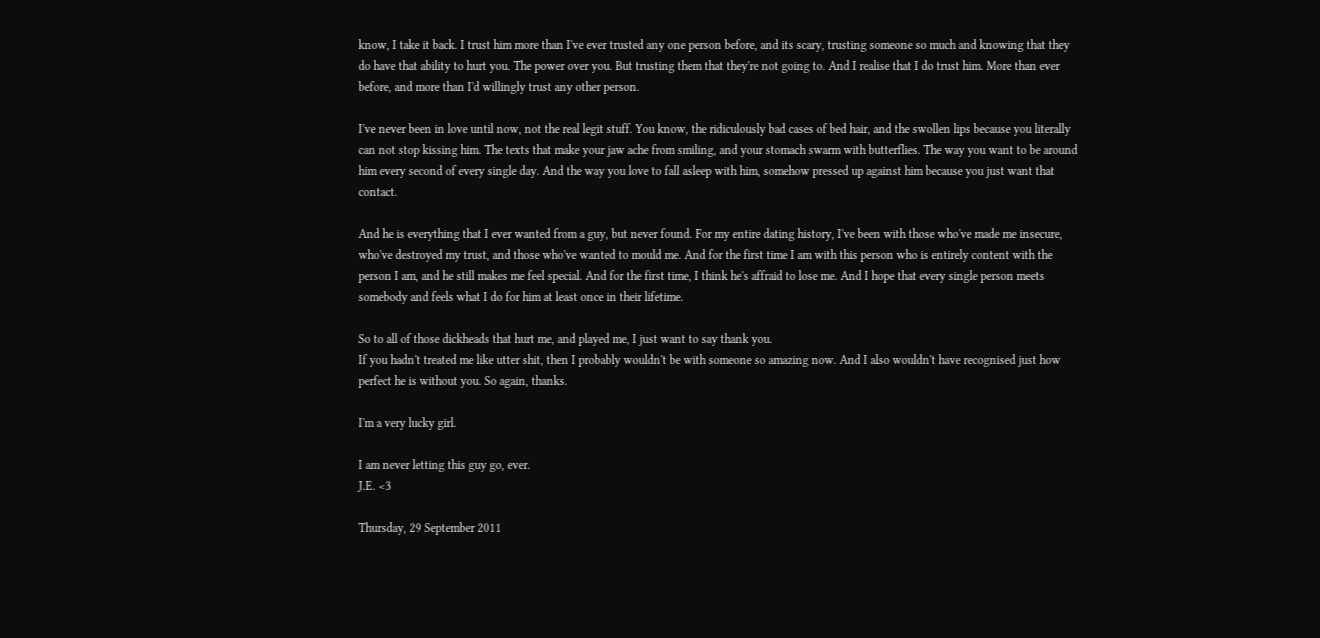know, I take it back. I trust him more than I've ever trusted any one person before, and its scary, trusting someone so much and knowing that they do have that ability to hurt you. The power over you. But trusting them that they're not going to. And I realise that I do trust him. More than ever before, and more than I'd willingly trust any other person.

I've never been in love until now, not the real legit stuff. You know, the ridiculously bad cases of bed hair, and the swollen lips because you literally can not stop kissing him. The texts that make your jaw ache from smiling, and your stomach swarm with butterflies. The way you want to be around him every second of every single day. And the way you love to fall asleep with him, somehow pressed up against him because you just want that contact.

And he is everything that I ever wanted from a guy, but never found. For my entire dating history, I've been with those who've made me insecure, who've destroyed my trust, and those who've wanted to mould me. And for the first time I am with this person who is entirely content with the person I am, and he still makes me feel special. And for the first time, I think he's affraid to lose me. And I hope that every single person meets somebody and feels what I do for him at least once in their lifetime.

So to all of those dickheads that hurt me, and played me, I just want to say thank you.
If you hadn't treated me like utter shit, then I probably wouldn't be with someone so amazing now. And I also wouldn't have recognised just how perfect he is without you. So again, thanks.

I'm a very lucky girl.

I am never letting this guy go, ever.
J.E. <3

Thursday, 29 September 2011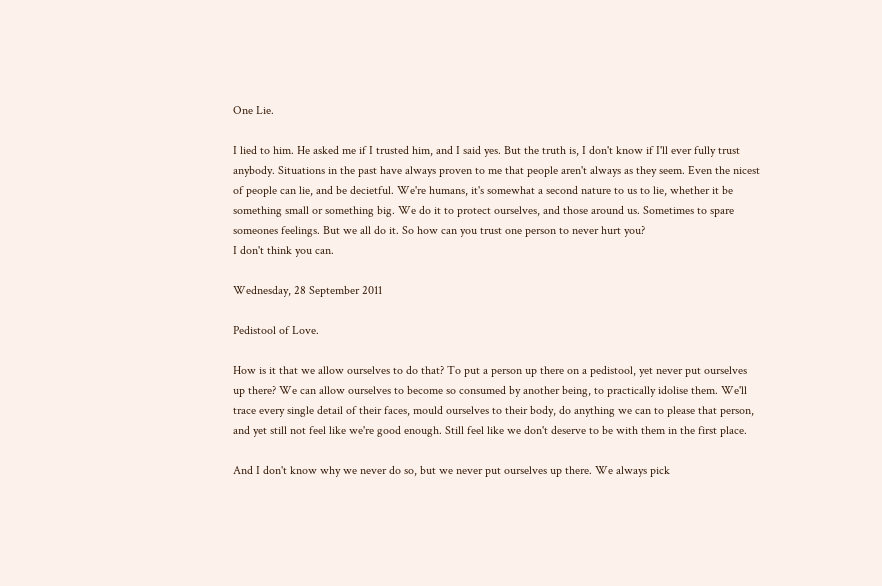One Lie.

I lied to him. He asked me if I trusted him, and I said yes. But the truth is, I don't know if I'll ever fully trust anybody. Situations in the past have always proven to me that people aren't always as they seem. Even the nicest of people can lie, and be decietful. We're humans, it's somewhat a second nature to us to lie, whether it be something small or something big. We do it to protect ourselves, and those around us. Sometimes to spare someones feelings. But we all do it. So how can you trust one person to never hurt you?
I don't think you can.

Wednesday, 28 September 2011

Pedistool of Love.

How is it that we allow ourselves to do that? To put a person up there on a pedistool, yet never put ourselves up there? We can allow ourselves to become so consumed by another being, to practically idolise them. We'll trace every single detail of their faces, mould ourselves to their body, do anything we can to please that person, and yet still not feel like we're good enough. Still feel like we don't deserve to be with them in the first place.

And I don't know why we never do so, but we never put ourselves up there. We always pick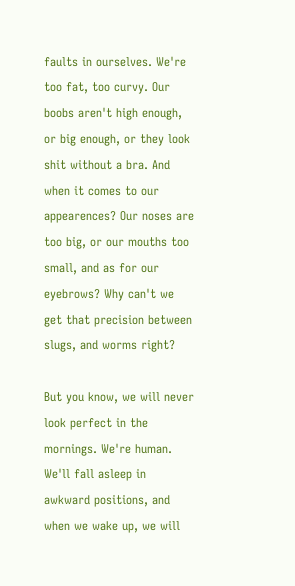faults in ourselves. We're too fat, too curvy. Our boobs aren't high enough, or big enough, or they look shit without a bra. And when it comes to our appearences? Our noses are too big, or our mouths too small, and as for our eyebrows? Why can't we get that precision between slugs, and worms right?

But you know, we will never look perfect in the mornings. We're human. We'll fall asleep in awkward positions, and when we wake up, we will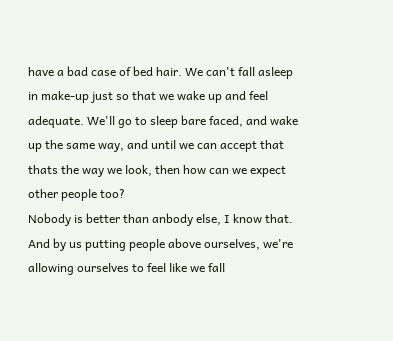have a bad case of bed hair. We can't fall asleep in make-up just so that we wake up and feel adequate. We'll go to sleep bare faced, and wake up the same way, and until we can accept that thats the way we look, then how can we expect other people too?
Nobody is better than anbody else, I know that. And by us putting people above ourselves, we're allowing ourselves to feel like we fall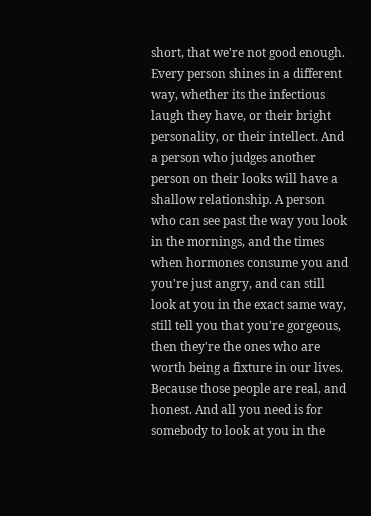short, that we're not good enough. Every person shines in a different way, whether its the infectious laugh they have, or their bright personality, or their intellect. And a person who judges another person on their looks will have a shallow relationship. A person who can see past the way you look in the mornings, and the times when hormones consume you and you're just angry, and can still look at you in the exact same way, still tell you that you're gorgeous, then they're the ones who are worth being a fixture in our lives. Because those people are real, and honest. And all you need is for somebody to look at you in the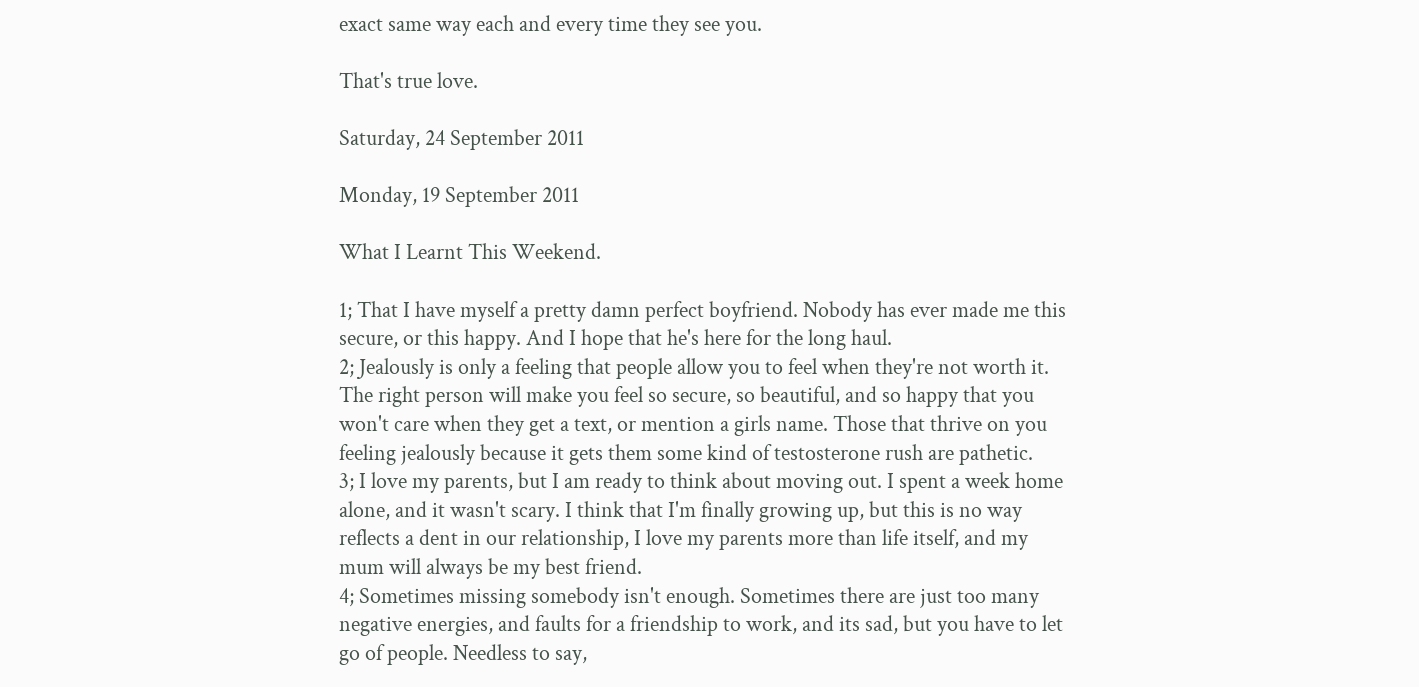exact same way each and every time they see you.

That's true love.

Saturday, 24 September 2011

Monday, 19 September 2011

What I Learnt This Weekend.

1; That I have myself a pretty damn perfect boyfriend. Nobody has ever made me this secure, or this happy. And I hope that he's here for the long haul.
2; Jealously is only a feeling that people allow you to feel when they're not worth it. The right person will make you feel so secure, so beautiful, and so happy that you won't care when they get a text, or mention a girls name. Those that thrive on you feeling jealously because it gets them some kind of testosterone rush are pathetic.
3; I love my parents, but I am ready to think about moving out. I spent a week home alone, and it wasn't scary. I think that I'm finally growing up, but this is no way reflects a dent in our relationship, I love my parents more than life itself, and my mum will always be my best friend.
4; Sometimes missing somebody isn't enough. Sometimes there are just too many negative energies, and faults for a friendship to work, and its sad, but you have to let go of people. Needless to say,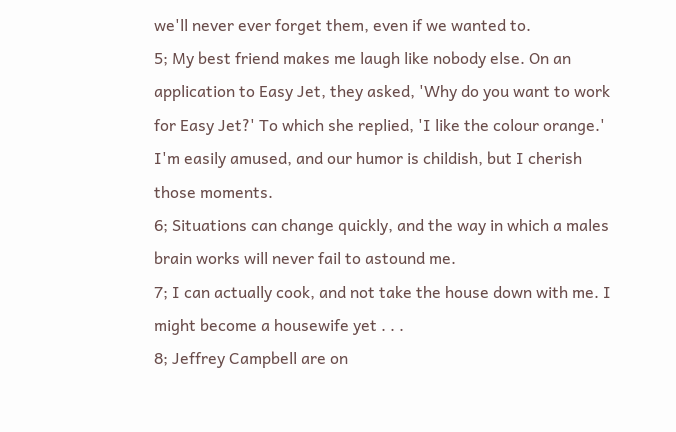we'll never ever forget them, even if we wanted to.
5; My best friend makes me laugh like nobody else. On an application to Easy Jet, they asked, 'Why do you want to work for Easy Jet?' To which she replied, 'I like the colour orange.' I'm easily amused, and our humor is childish, but I cherish those moments.
6; Situations can change quickly, and the way in which a males brain works will never fail to astound me.
7; I can actually cook, and not take the house down with me. I might become a housewife yet . . .
8; Jeffrey Campbell are on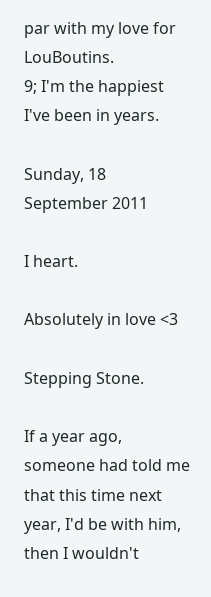par with my love for LouBoutins.
9; I'm the happiest I've been in years.

Sunday, 18 September 2011

I heart.

Absolutely in love <3

Stepping Stone.

If a year ago, someone had told me that this time next year, I'd be with him, then I wouldn't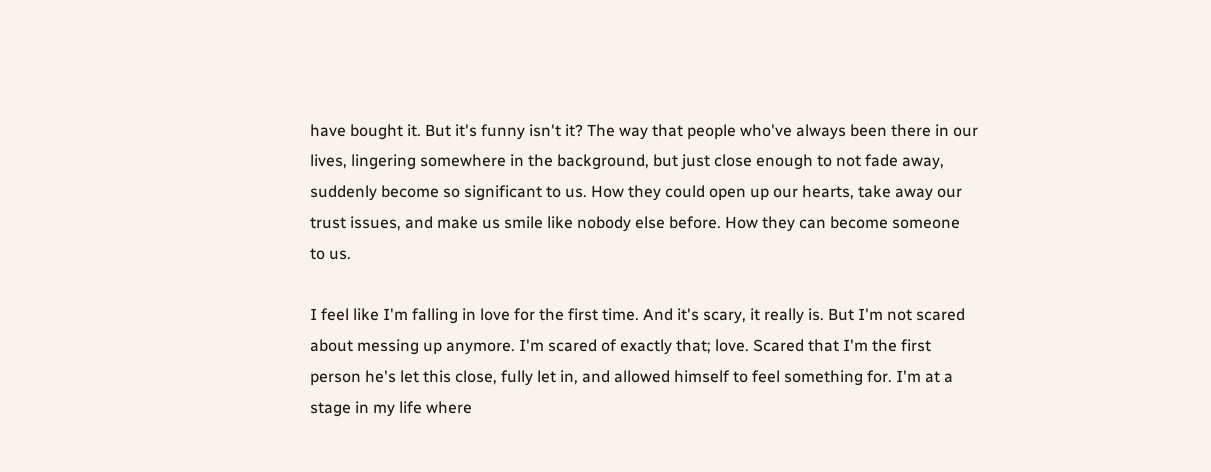have bought it. But it's funny isn't it? The way that people who've always been there in our lives, lingering somewhere in the background, but just close enough to not fade away, suddenly become so significant to us. How they could open up our hearts, take away our trust issues, and make us smile like nobody else before. How they can become someone to us.

I feel like I'm falling in love for the first time. And it's scary, it really is. But I'm not scared about messing up anymore. I'm scared of exactly that; love. Scared that I'm the first person he's let this close, fully let in, and allowed himself to feel something for. I'm at a stage in my life where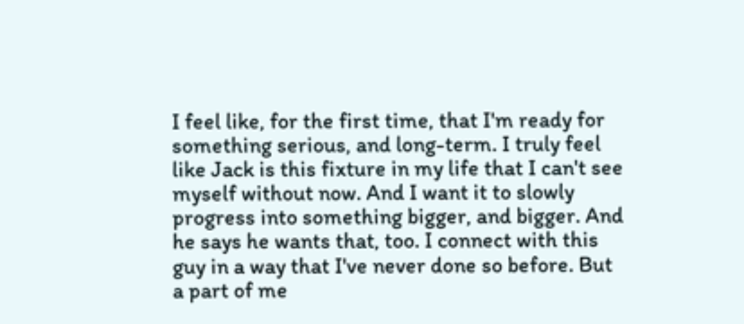I feel like, for the first time, that I'm ready for something serious, and long-term. I truly feel like Jack is this fixture in my life that I can't see myself without now. And I want it to slowly progress into something bigger, and bigger. And he says he wants that, too. I connect with this guy in a way that I've never done so before. But a part of me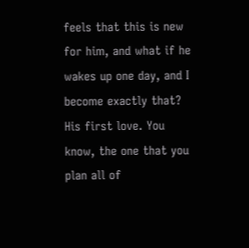feels that this is new for him, and what if he wakes up one day, and I become exactly that? His first love. You know, the one that you plan all of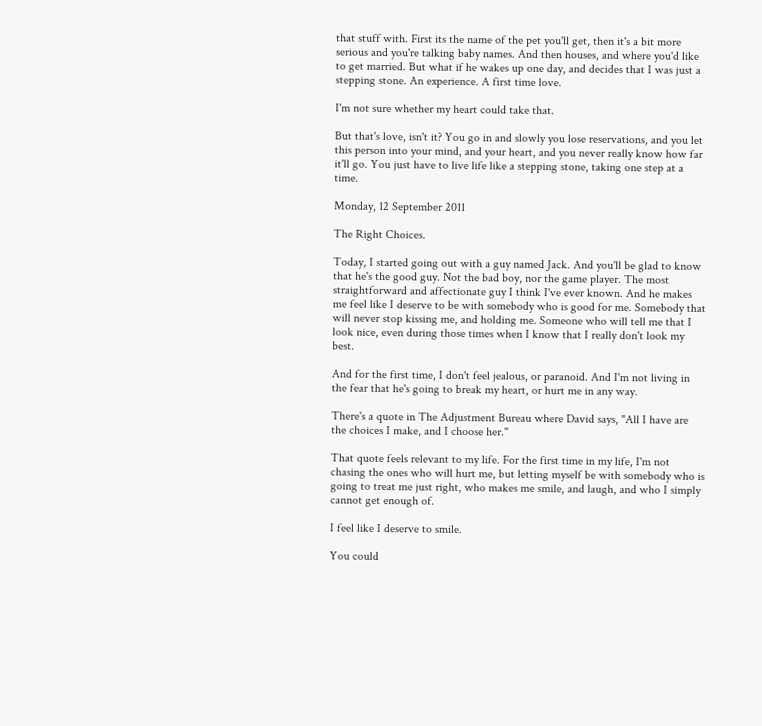that stuff with. First its the name of the pet you'll get, then it's a bit more serious and you're talking baby names. And then houses, and where you'd like to get married. But what if he wakes up one day, and decides that I was just a stepping stone. An experience. A first time love.

I'm not sure whether my heart could take that.

But that's love, isn't it? You go in and slowly you lose reservations, and you let this person into your mind, and your heart, and you never really know how far it'll go. You just have to live life like a stepping stone, taking one step at a time.

Monday, 12 September 2011

The Right Choices.

Today, I started going out with a guy named Jack. And you'll be glad to know that he's the good guy. Not the bad boy, nor the game player. The most straightforward and affectionate guy I think I've ever known. And he makes me feel like I deserve to be with somebody who is good for me. Somebody that will never stop kissing me, and holding me. Someone who will tell me that I look nice, even during those times when I know that I really don't look my best.

And for the first time, I don't feel jealous, or paranoid. And I'm not living in the fear that he's going to break my heart, or hurt me in any way.

There's a quote in The Adjustment Bureau where David says, "All I have are the choices I make, and I choose her."

That quote feels relevant to my life. For the first time in my life, I'm not chasing the ones who will hurt me, but letting myself be with somebody who is going to treat me just right, who makes me smile, and laugh, and who I simply cannot get enough of.

I feel like I deserve to smile.

You could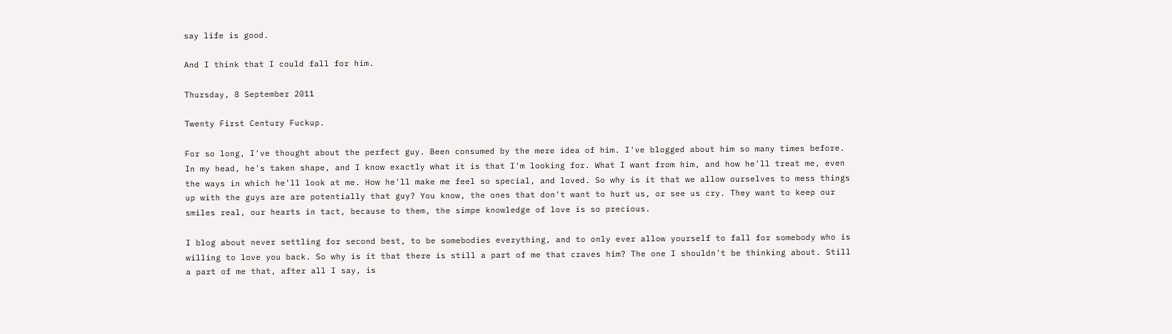say life is good.

And I think that I could fall for him.

Thursday, 8 September 2011

Twenty First Century Fuckup.

For so long, I've thought about the perfect guy. Been consumed by the mere idea of him. I've blogged about him so many times before. In my head, he's taken shape, and I know exactly what it is that I'm looking for. What I want from him, and how he'll treat me, even the ways in which he'll look at me. How he'll make me feel so special, and loved. So why is it that we allow ourselves to mess things up with the guys are are potentially that guy? You know, the ones that don't want to hurt us, or see us cry. They want to keep our smiles real, our hearts in tact, because to them, the simpe knowledge of love is so precious.

I blog about never settling for second best, to be somebodies everything, and to only ever allow yourself to fall for somebody who is willing to love you back. So why is it that there is still a part of me that craves him? The one I shouldn't be thinking about. Still a part of me that, after all I say, is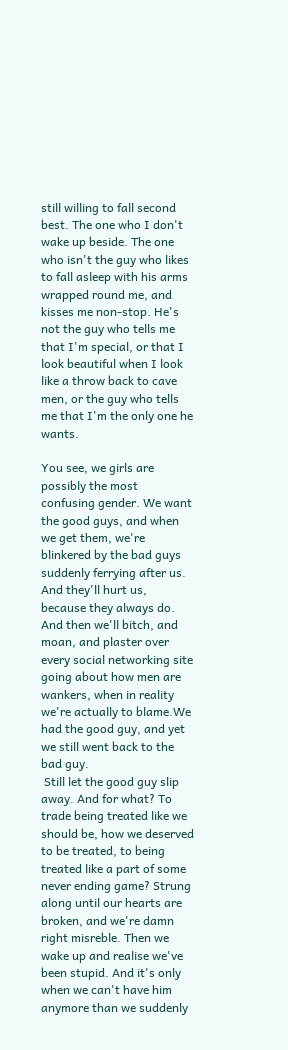still willing to fall second best. The one who I don't wake up beside. The one who isn't the guy who likes to fall asleep with his arms wrapped round me, and kisses me non-stop. He's not the guy who tells me that I'm special, or that I look beautiful when I look like a throw back to cave men, or the guy who tells me that I'm the only one he wants.

You see, we girls are possibly the most confusing gender. We want the good guys, and when we get them, we're blinkered by the bad guys suddenly ferrying after us. And they'll hurt us, because they always do. And then we'll bitch, and moan, and plaster over every social networking site going about how men are wankers, when in reality we're actually to blame.We had the good guy, and yet we still went back to the bad guy.
 Still let the good guy slip away. And for what? To trade being treated like we should be, how we deserved to be treated, to being treated like a part of some never ending game? Strung along until our hearts are broken, and we're damn right misreble. Then we wake up and realise we've been stupid. And it's only when we can't have him anymore than we suddenly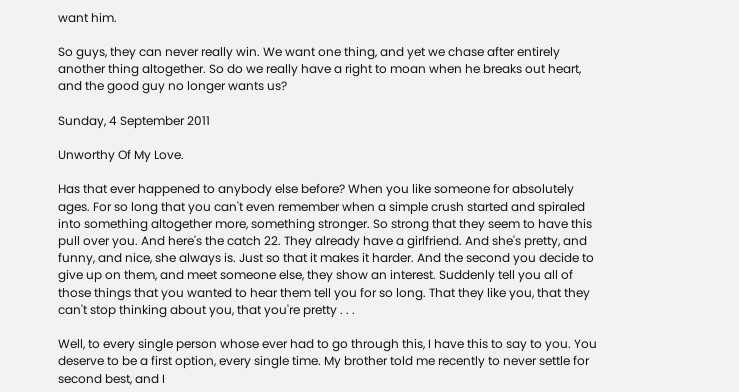want him.

So guys, they can never really win. We want one thing, and yet we chase after entirely another thing altogether. So do we really have a right to moan when he breaks out heart, and the good guy no longer wants us?

Sunday, 4 September 2011

Unworthy Of My Love.

Has that ever happened to anybody else before? When you like someone for absolutely ages. For so long that you can't even remember when a simple crush started and spiraled into something altogether more, something stronger. So strong that they seem to have this pull over you. And here's the catch 22. They already have a girlfriend. And she's pretty, and funny, and nice, she always is. Just so that it makes it harder. And the second you decide to give up on them, and meet someone else, they show an interest. Suddenly tell you all of those things that you wanted to hear them tell you for so long. That they like you, that they can't stop thinking about you, that you're pretty . . .

Well, to every single person whose ever had to go through this, I have this to say to you. You deserve to be a first option, every single time. My brother told me recently to never settle for second best, and I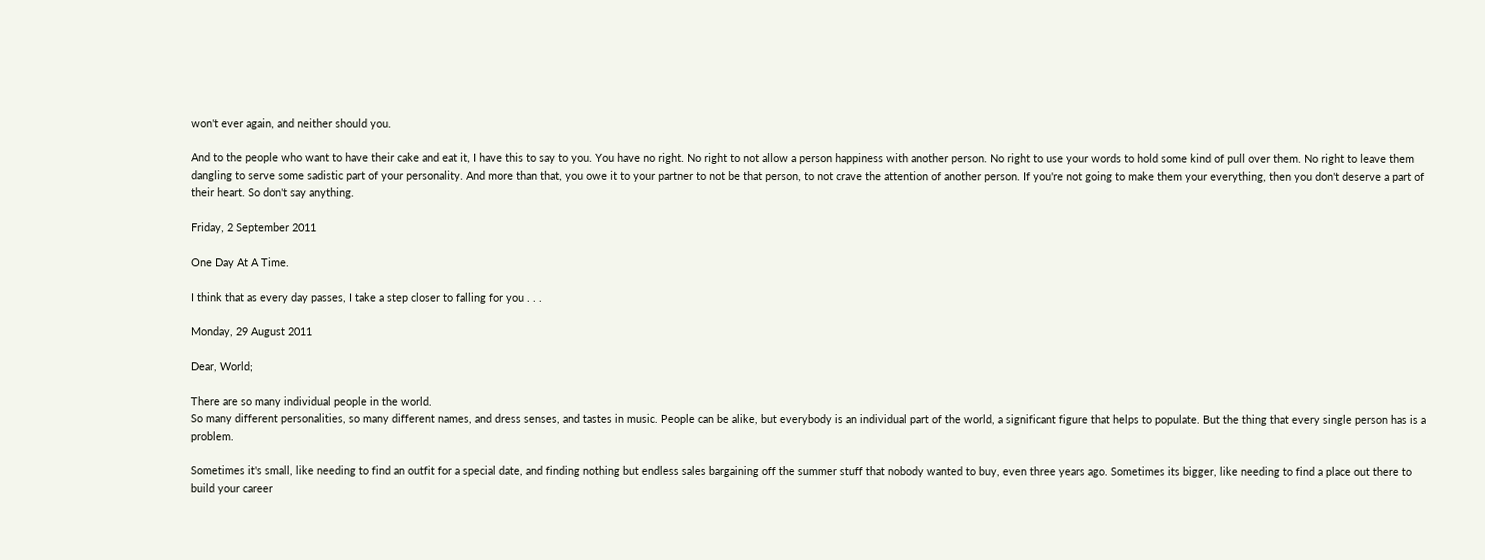won't ever again, and neither should you.

And to the people who want to have their cake and eat it, I have this to say to you. You have no right. No right to not allow a person happiness with another person. No right to use your words to hold some kind of pull over them. No right to leave them dangling to serve some sadistic part of your personality. And more than that, you owe it to your partner to not be that person, to not crave the attention of another person. If you're not going to make them your everything, then you don't deserve a part of their heart. So don't say anything.

Friday, 2 September 2011

One Day At A Time.

I think that as every day passes, I take a step closer to falling for you . . .

Monday, 29 August 2011

Dear, World;

There are so many individual people in the world.
So many different personalities, so many different names, and dress senses, and tastes in music. People can be alike, but everybody is an individual part of the world, a significant figure that helps to populate. But the thing that every single person has is a problem.

Sometimes it's small, like needing to find an outfit for a special date, and finding nothing but endless sales bargaining off the summer stuff that nobody wanted to buy, even three years ago. Sometimes its bigger, like needing to find a place out there to build your career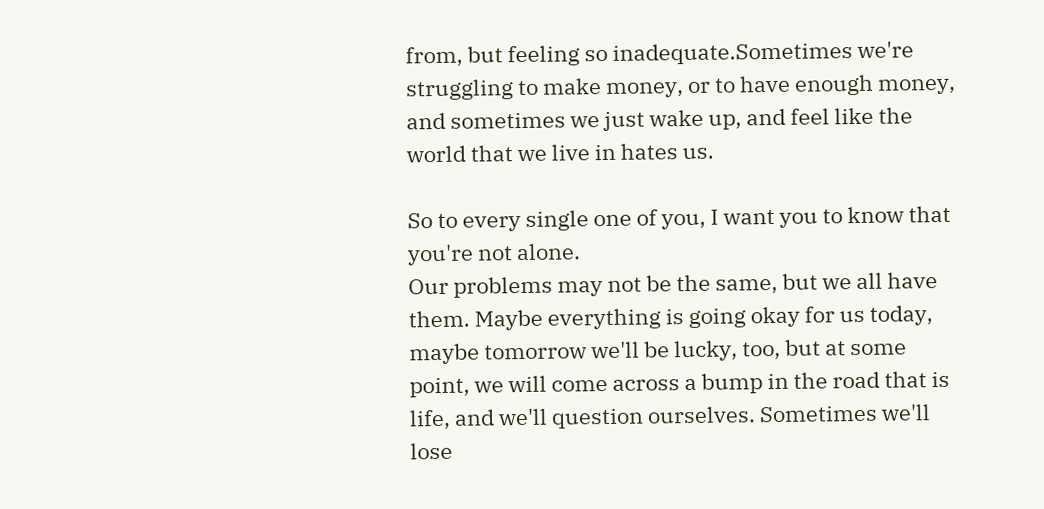from, but feeling so inadequate.Sometimes we're struggling to make money, or to have enough money, and sometimes we just wake up, and feel like the world that we live in hates us.

So to every single one of you, I want you to know that you're not alone.
Our problems may not be the same, but we all have them. Maybe everything is going okay for us today, maybe tomorrow we'll be lucky, too, but at some point, we will come across a bump in the road that is life, and we'll question ourselves. Sometimes we'll lose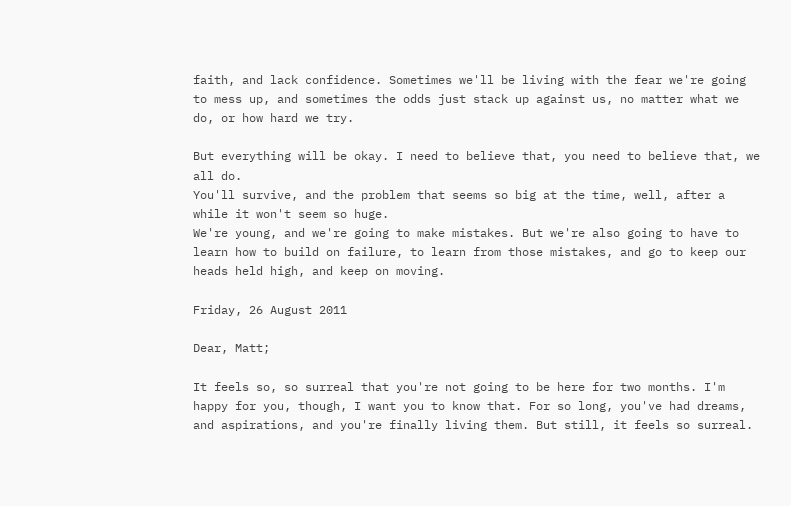faith, and lack confidence. Sometimes we'll be living with the fear we're going to mess up, and sometimes the odds just stack up against us, no matter what we do, or how hard we try.

But everything will be okay. I need to believe that, you need to believe that, we all do.
You'll survive, and the problem that seems so big at the time, well, after a while it won't seem so huge.
We're young, and we're going to make mistakes. But we're also going to have to learn how to build on failure, to learn from those mistakes, and go to keep our heads held high, and keep on moving.

Friday, 26 August 2011

Dear, Matt;

It feels so, so surreal that you're not going to be here for two months. I'm happy for you, though, I want you to know that. For so long, you've had dreams, and aspirations, and you're finally living them. But still, it feels so surreal.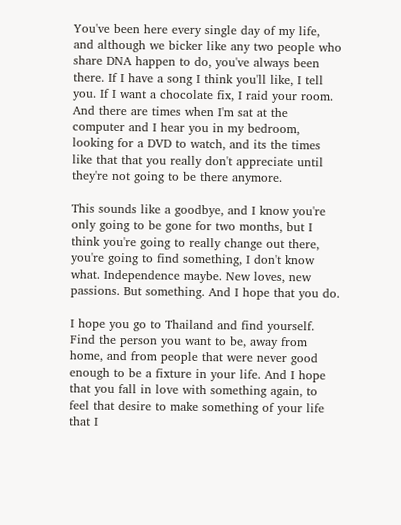You've been here every single day of my life, and although we bicker like any two people who share DNA happen to do, you've always been there. If I have a song I think you'll like, I tell you. If I want a chocolate fix, I raid your room. And there are times when I'm sat at the computer and I hear you in my bedroom, looking for a DVD to watch, and its the times like that that you really don't appreciate until they're not going to be there anymore.

This sounds like a goodbye, and I know you're only going to be gone for two months, but I think you're going to really change out there, you're going to find something, I don't know what. Independence maybe. New loves, new passions. But something. And I hope that you do.

I hope you go to Thailand and find yourself. Find the person you want to be, away from home, and from people that were never good enough to be a fixture in your life. And I hope that you fall in love with something again, to feel that desire to make something of your life that I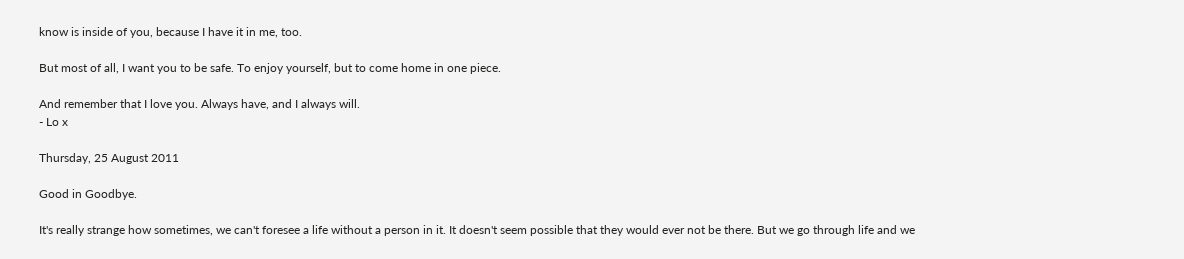know is inside of you, because I have it in me, too.

But most of all, I want you to be safe. To enjoy yourself, but to come home in one piece.

And remember that I love you. Always have, and I always will.
- Lo x

Thursday, 25 August 2011

Good in Goodbye.

It's really strange how sometimes, we can't foresee a life without a person in it. It doesn't seem possible that they would ever not be there. But we go through life and we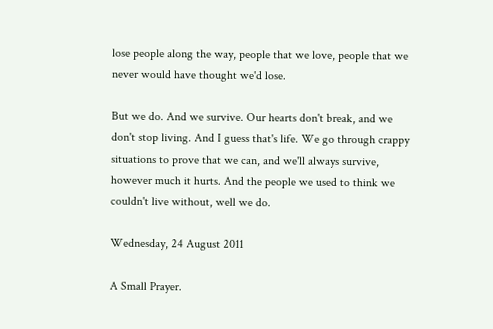lose people along the way, people that we love, people that we never would have thought we'd lose.

But we do. And we survive. Our hearts don't break, and we don't stop living. And I guess that's life. We go through crappy situations to prove that we can, and we'll always survive, however much it hurts. And the people we used to think we couldn't live without, well we do.

Wednesday, 24 August 2011

A Small Prayer.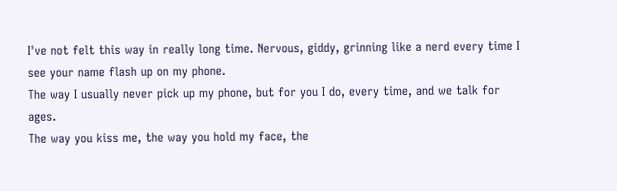I've not felt this way in really long time. Nervous, giddy, grinning like a nerd every time I see your name flash up on my phone.
The way I usually never pick up my phone, but for you I do, every time, and we talk for ages.
The way you kiss me, the way you hold my face, the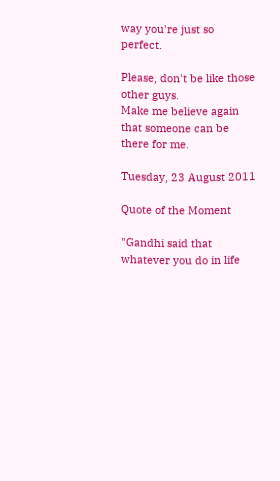way you're just so perfect.

Please, don't be like those other guys.
Make me believe again that someone can be there for me.

Tuesday, 23 August 2011

Quote of the Moment

"Gandhi said that whatever you do in life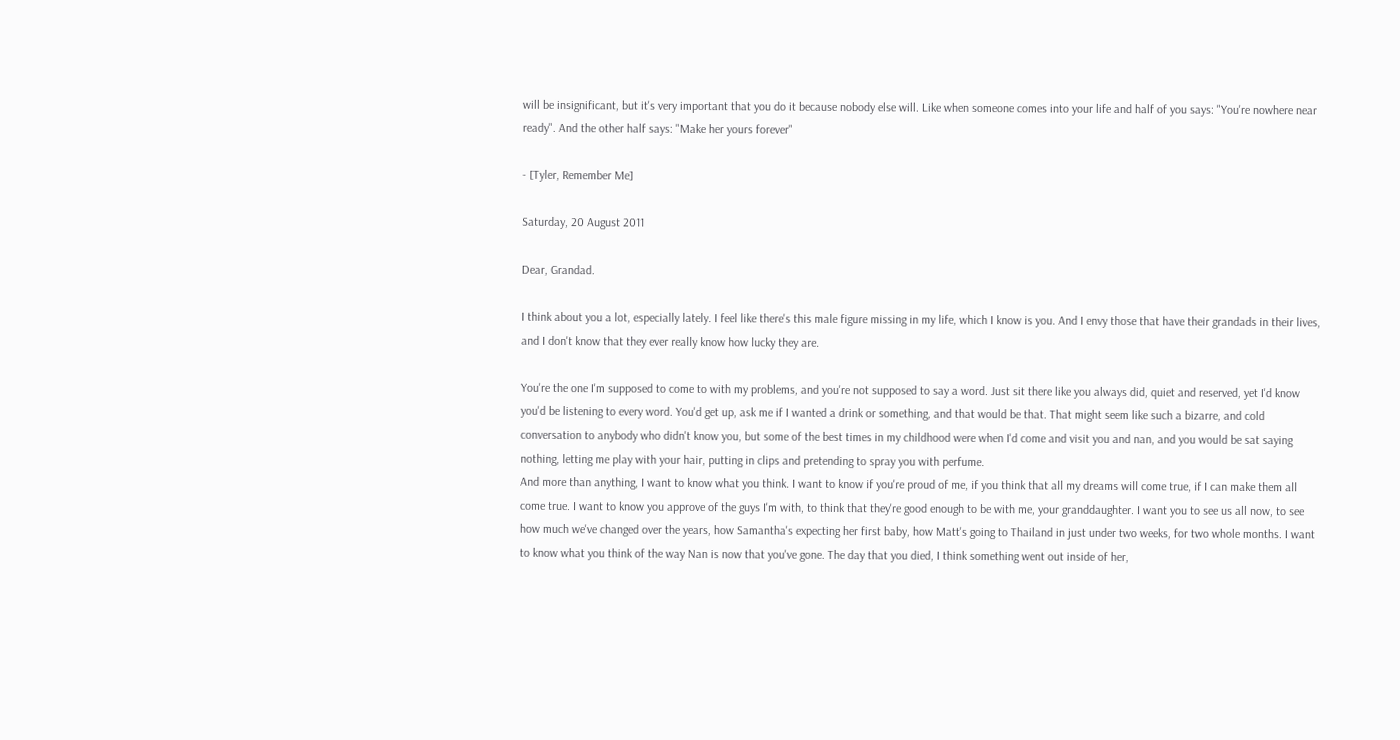will be insignificant, but it's very important that you do it because nobody else will. Like when someone comes into your life and half of you says: "You're nowhere near ready". And the other half says: "Make her yours forever"

- [Tyler, Remember Me]

Saturday, 20 August 2011

Dear, Grandad.

I think about you a lot, especially lately. I feel like there's this male figure missing in my life, which I know is you. And I envy those that have their grandads in their lives, and I don't know that they ever really know how lucky they are.

You're the one I'm supposed to come to with my problems, and you're not supposed to say a word. Just sit there like you always did, quiet and reserved, yet I'd know you'd be listening to every word. You'd get up, ask me if I wanted a drink or something, and that would be that. That might seem like such a bizarre, and cold conversation to anybody who didn't know you, but some of the best times in my childhood were when I'd come and visit you and nan, and you would be sat saying nothing, letting me play with your hair, putting in clips and pretending to spray you with perfume.
And more than anything, I want to know what you think. I want to know if you're proud of me, if you think that all my dreams will come true, if I can make them all come true. I want to know you approve of the guys I'm with, to think that they're good enough to be with me, your granddaughter. I want you to see us all now, to see how much we've changed over the years, how Samantha's expecting her first baby, how Matt's going to Thailand in just under two weeks, for two whole months. I want to know what you think of the way Nan is now that you've gone. The day that you died, I think something went out inside of her,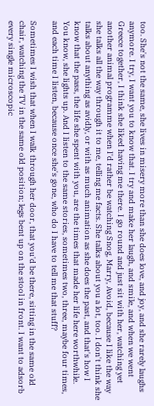too. She's not the same, she lives in misery more than she does love, and joy, and she rarely laughs anymore. I try, I want you to know that. I try and make her laugh, and smile, and when we went Greece together, I think she liked having me there. I go round and just sit with her, watching yet another animal programme when I'd rather be watching Snog, Marry, Avoid, because I like the way she talks all the way through it to me, telling me facts. She talks about you a lot, too. I don't think she talks about anything as avidly, or with as much animation as she does the past, and that's how I know that the pass, the life she spent with you, are the times that made her life here worthwhile. You know, she lights up. And I listen to the same stories, sometimes two, three, maybe four times, and each time I listen, because once she's gone, who do I have to tell me that stuff?

Sometimes I wish that when I walk through her door, that you'd be there, sitting in the same old chair, watching the TV in the same old position; legs bent up on the stool in front. I want to adsorb every single microscopic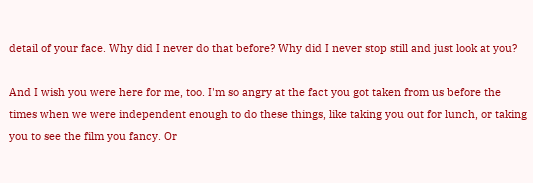detail of your face. Why did I never do that before? Why did I never stop still and just look at you?

And I wish you were here for me, too. I'm so angry at the fact you got taken from us before the times when we were independent enough to do these things, like taking you out for lunch, or taking you to see the film you fancy. Or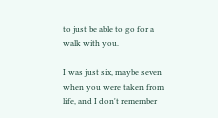to just be able to go for a walk with you.

I was just six, maybe seven when you were taken from life, and I don't remember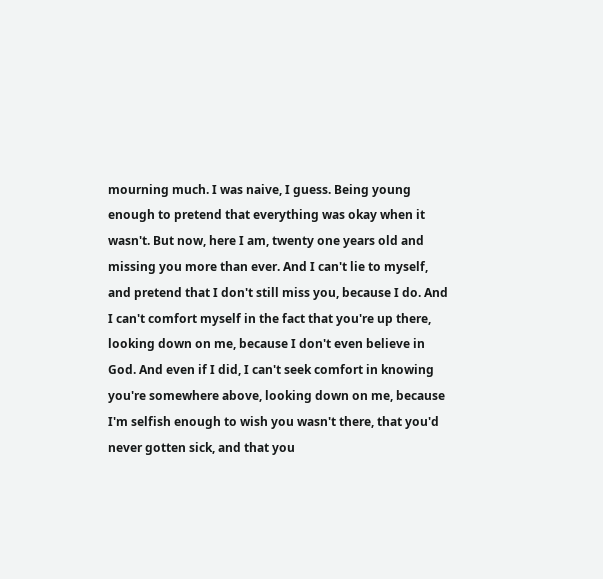mourning much. I was naive, I guess. Being young enough to pretend that everything was okay when it wasn't. But now, here I am, twenty one years old and missing you more than ever. And I can't lie to myself, and pretend that I don't still miss you, because I do. And I can't comfort myself in the fact that you're up there, looking down on me, because I don't even believe in God. And even if I did, I can't seek comfort in knowing you're somewhere above, looking down on me, because I'm selfish enough to wish you wasn't there, that you'd never gotten sick, and that you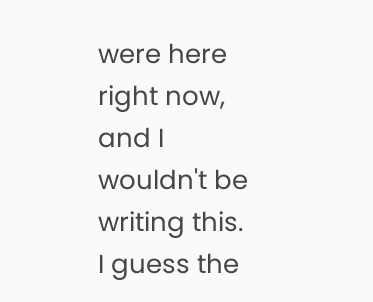were here right now, and I wouldn't be writing this.
I guess the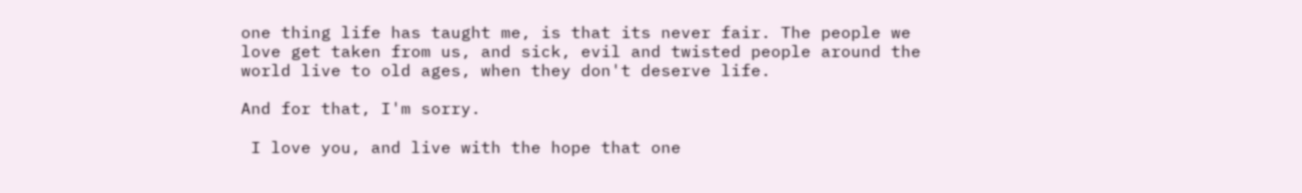one thing life has taught me, is that its never fair. The people we love get taken from us, and sick, evil and twisted people around the world live to old ages, when they don't deserve life.

And for that, I'm sorry.

 I love you, and live with the hope that one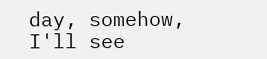day, somehow, I'll see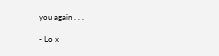you again . . .

- Lo x